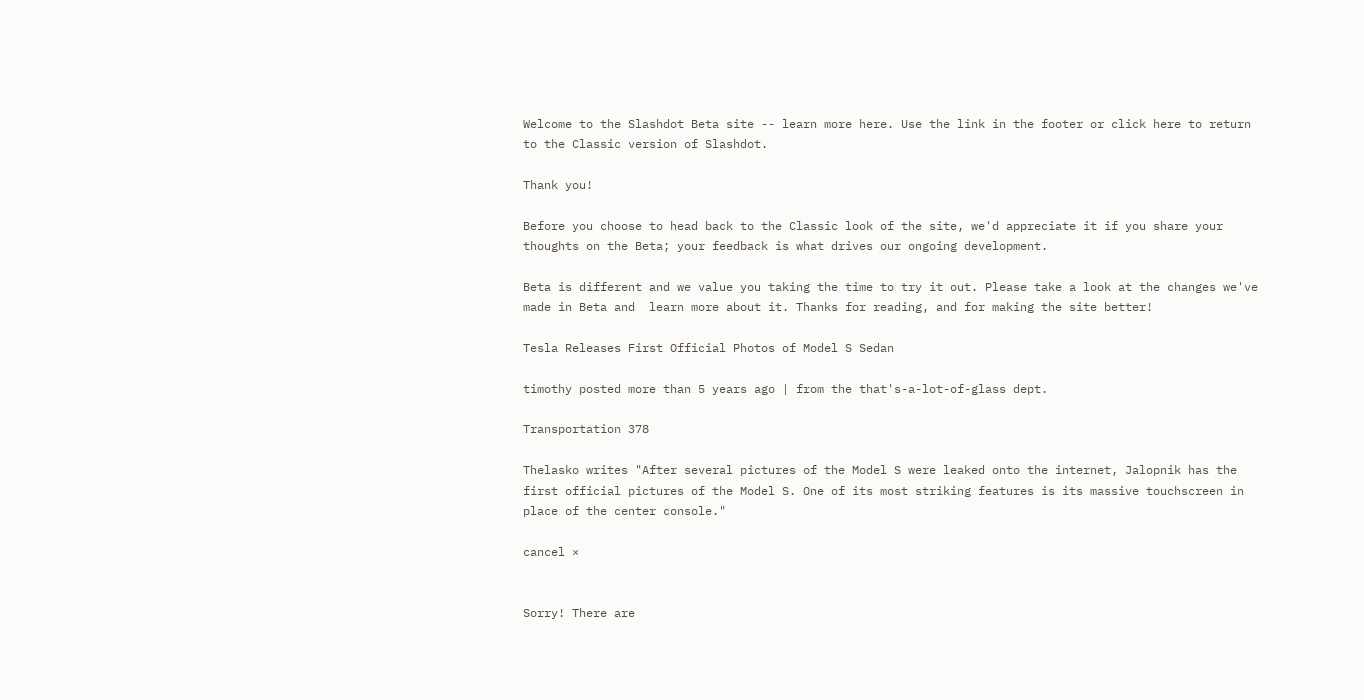Welcome to the Slashdot Beta site -- learn more here. Use the link in the footer or click here to return to the Classic version of Slashdot.

Thank you!

Before you choose to head back to the Classic look of the site, we'd appreciate it if you share your thoughts on the Beta; your feedback is what drives our ongoing development.

Beta is different and we value you taking the time to try it out. Please take a look at the changes we've made in Beta and  learn more about it. Thanks for reading, and for making the site better!

Tesla Releases First Official Photos of Model S Sedan

timothy posted more than 5 years ago | from the that's-a-lot-of-glass dept.

Transportation 378

Thelasko writes "After several pictures of the Model S were leaked onto the internet, Jalopnik has the first official pictures of the Model S. One of its most striking features is its massive touchscreen in place of the center console."

cancel ×


Sorry! There are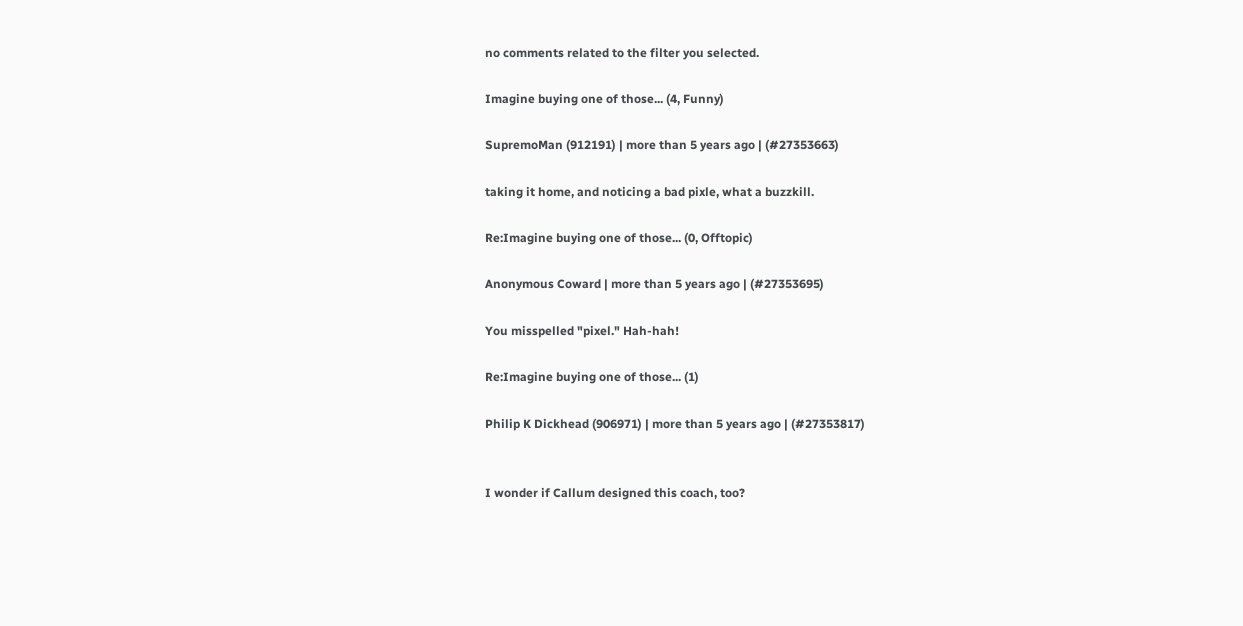no comments related to the filter you selected.

Imagine buying one of those... (4, Funny)

SupremoMan (912191) | more than 5 years ago | (#27353663)

taking it home, and noticing a bad pixle, what a buzzkill.

Re:Imagine buying one of those... (0, Offtopic)

Anonymous Coward | more than 5 years ago | (#27353695)

You misspelled "pixel." Hah-hah!

Re:Imagine buying one of those... (1)

Philip K Dickhead (906971) | more than 5 years ago | (#27353817)


I wonder if Callum designed this coach, too?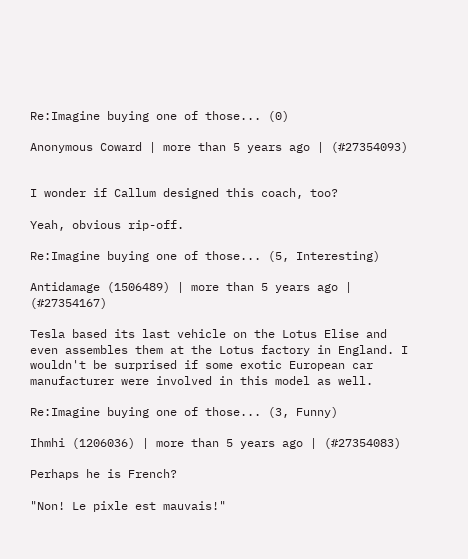Re:Imagine buying one of those... (0)

Anonymous Coward | more than 5 years ago | (#27354093)


I wonder if Callum designed this coach, too?

Yeah, obvious rip-off.

Re:Imagine buying one of those... (5, Interesting)

Antidamage (1506489) | more than 5 years ago | (#27354167)

Tesla based its last vehicle on the Lotus Elise and even assembles them at the Lotus factory in England. I wouldn't be surprised if some exotic European car manufacturer were involved in this model as well.

Re:Imagine buying one of those... (3, Funny)

Ihmhi (1206036) | more than 5 years ago | (#27354083)

Perhaps he is French?

"Non! Le pixle est mauvais!"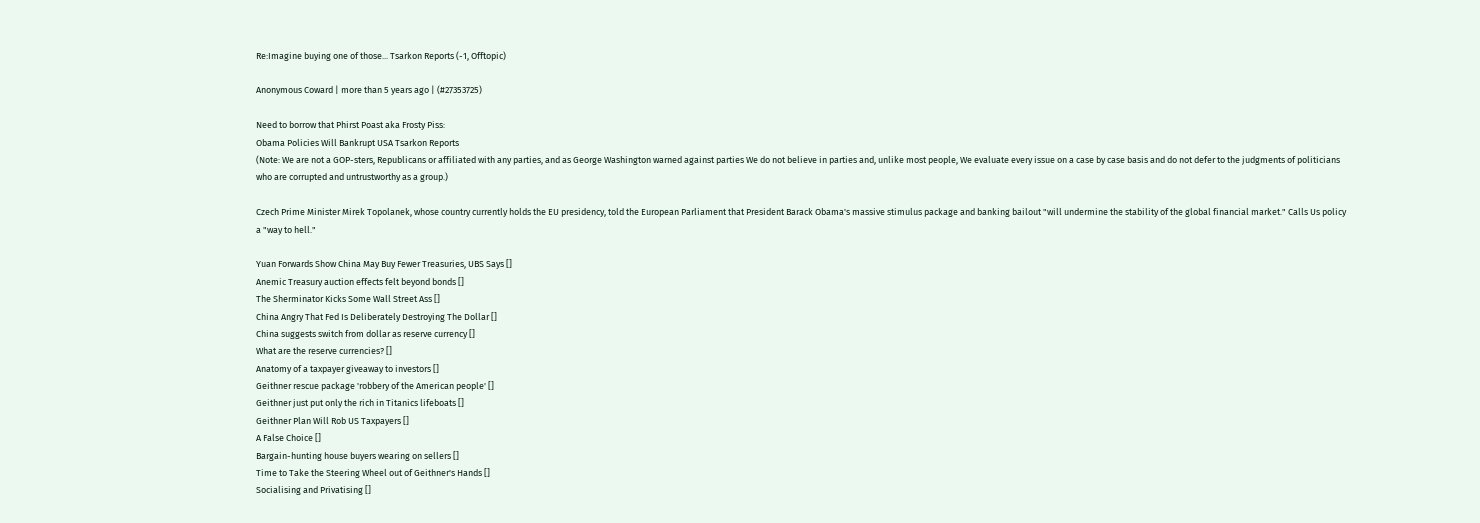Re:Imagine buying one of those... Tsarkon Reports (-1, Offtopic)

Anonymous Coward | more than 5 years ago | (#27353725)

Need to borrow that Phirst Poast aka Frosty Piss:
Obama Policies Will Bankrupt USA Tsarkon Reports
(Note: We are not a GOP-sters, Republicans or affiliated with any parties, and as George Washington warned against parties We do not believe in parties and, unlike most people, We evaluate every issue on a case by case basis and do not defer to the judgments of politicians who are corrupted and untrustworthy as a group.)

Czech Prime Minister Mirek Topolanek, whose country currently holds the EU presidency, told the European Parliament that President Barack Obama's massive stimulus package and banking bailout "will undermine the stability of the global financial market." Calls Us policy a "way to hell."

Yuan Forwards Show China May Buy Fewer Treasuries, UBS Says []
Anemic Treasury auction effects felt beyond bonds []
The Sherminator Kicks Some Wall Street Ass []
China Angry That Fed Is Deliberately Destroying The Dollar []
China suggests switch from dollar as reserve currency []
What are the reserve currencies? []
Anatomy of a taxpayer giveaway to investors []
Geithner rescue package 'robbery of the American people' []
Geithner just put only the rich in Titanics lifeboats []
Geithner Plan Will Rob US Taxpayers []
A False Choice []
Bargain-hunting house buyers wearing on sellers []
Time to Take the Steering Wheel out of Geithner's Hands []
Socialising and Privatising []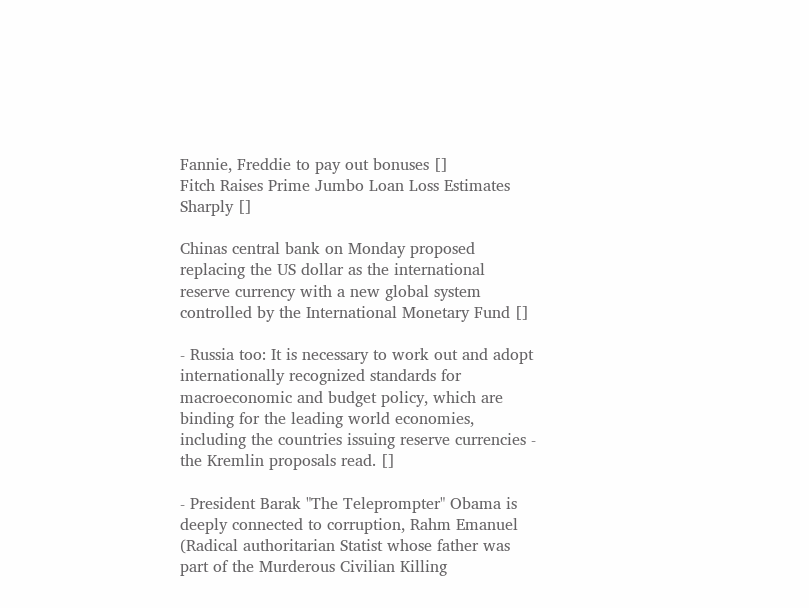Fannie, Freddie to pay out bonuses []
Fitch Raises Prime Jumbo Loan Loss Estimates Sharply []

Chinas central bank on Monday proposed replacing the US dollar as the international reserve currency with a new global system controlled by the International Monetary Fund []

- Russia too: It is necessary to work out and adopt internationally recognized standards for macroeconomic and budget policy, which are binding for the leading world economies, including the countries issuing reserve currencies - the Kremlin proposals read. []

- President Barak "The Teleprompter" Obama is deeply connected to corruption, Rahm Emanuel (Radical authoritarian Statist whose father was part of the Murderous Civilian Killing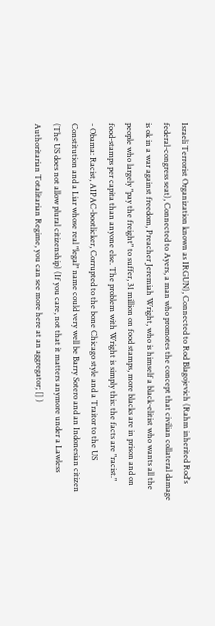Israeli Terrorist Organization known as IRGUN), Connected to Rod Blagojevich (Rahm inherited Rod's federal-congress seat), Connected to Ayers, a man who promotes the concept that civilian collateral damage is ok in a war against freedom, Preacher Jeremiah Wright, who is himself a black-elitist who wants all the people who largely "pay the freight" to suffer, 31 million on food stamps, more blacks are in prison and on food-stamps per capita than anyone else. The problem with Wright is simply this: the facts are "racist."
- Obama: Racist, AIPAC-bootlicker, Corrupted to the bone Chicago style and a Traitor to the US Constitution and a Liar whose real "legal" name could very well be Barry Sotero and an Indonesian citizen (The US does not allow plural citizenship) (If you care, not that it matters anymore under a Lawless Authoritarian Totalitarian Regime, you can see more here at an aggregator; [] )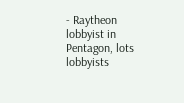- Raytheon lobbyist in Pentagon, lots lobbyists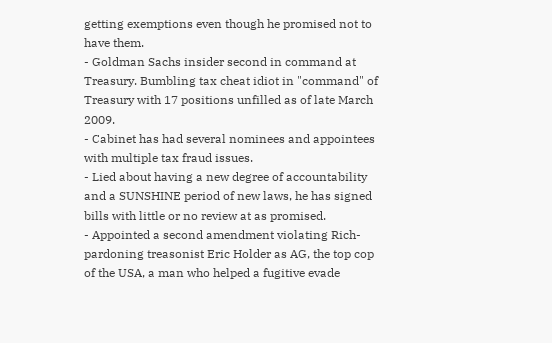getting exemptions even though he promised not to have them.
- Goldman Sachs insider second in command at Treasury. Bumbling tax cheat idiot in "command" of Treasury with 17 positions unfilled as of late March 2009.
- Cabinet has had several nominees and appointees with multiple tax fraud issues.
- Lied about having a new degree of accountability and a SUNSHINE period of new laws, he has signed bills with little or no review at as promised.
- Appointed a second amendment violating Rich-pardoning treasonist Eric Holder as AG, the top cop of the USA, a man who helped a fugitive evade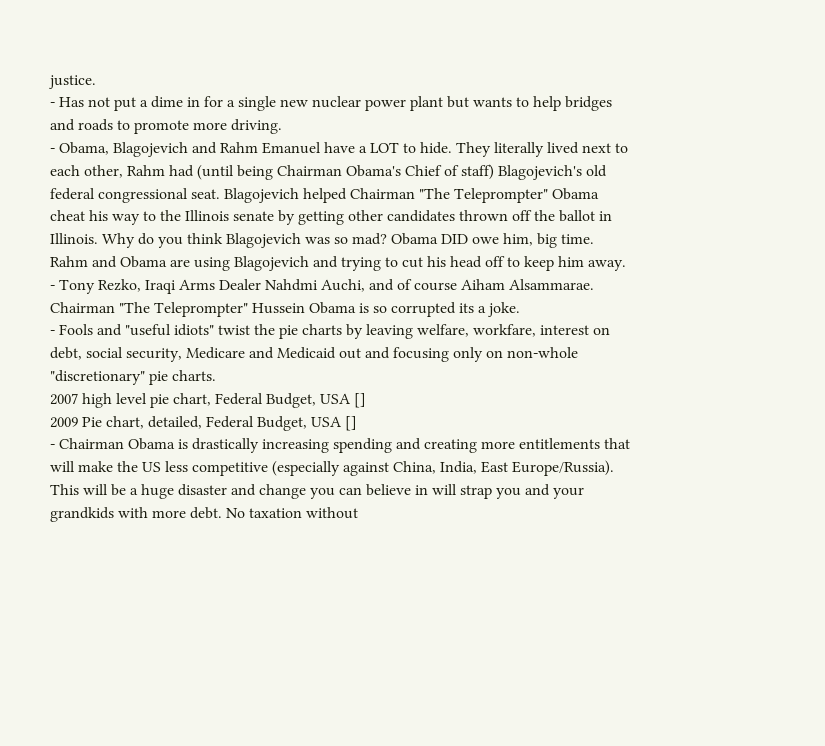justice.
- Has not put a dime in for a single new nuclear power plant but wants to help bridges and roads to promote more driving.
- Obama, Blagojevich and Rahm Emanuel have a LOT to hide. They literally lived next to each other, Rahm had (until being Chairman Obama's Chief of staff) Blagojevich's old federal congressional seat. Blagojevich helped Chairman "The Teleprompter" Obama cheat his way to the Illinois senate by getting other candidates thrown off the ballot in Illinois. Why do you think Blagojevich was so mad? Obama DID owe him, big time. Rahm and Obama are using Blagojevich and trying to cut his head off to keep him away.
- Tony Rezko, Iraqi Arms Dealer Nahdmi Auchi, and of course Aiham Alsammarae. Chairman "The Teleprompter" Hussein Obama is so corrupted its a joke.
- Fools and "useful idiots" twist the pie charts by leaving welfare, workfare, interest on debt, social security, Medicare and Medicaid out and focusing only on non-whole "discretionary" pie charts.
2007 high level pie chart, Federal Budget, USA []
2009 Pie chart, detailed, Federal Budget, USA []
- Chairman Obama is drastically increasing spending and creating more entitlements that will make the US less competitive (especially against China, India, East Europe/Russia). This will be a huge disaster and change you can believe in will strap you and your grandkids with more debt. No taxation without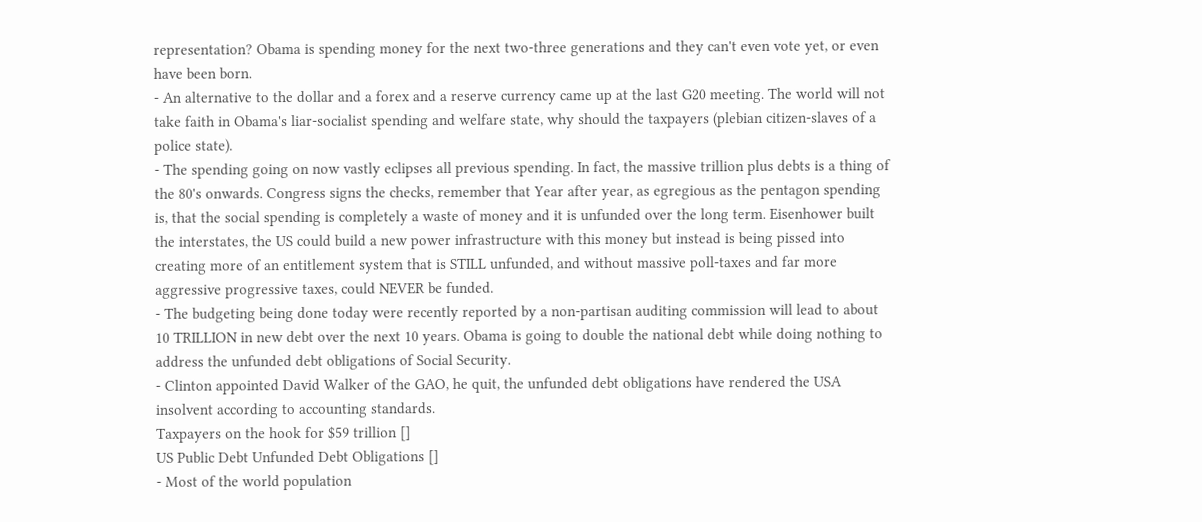representation? Obama is spending money for the next two-three generations and they can't even vote yet, or even have been born.
- An alternative to the dollar and a forex and a reserve currency came up at the last G20 meeting. The world will not take faith in Obama's liar-socialist spending and welfare state, why should the taxpayers (plebian citizen-slaves of a police state).
- The spending going on now vastly eclipses all previous spending. In fact, the massive trillion plus debts is a thing of the 80's onwards. Congress signs the checks, remember that Year after year, as egregious as the pentagon spending is, that the social spending is completely a waste of money and it is unfunded over the long term. Eisenhower built the interstates, the US could build a new power infrastructure with this money but instead is being pissed into creating more of an entitlement system that is STILL unfunded, and without massive poll-taxes and far more aggressive progressive taxes, could NEVER be funded.
- The budgeting being done today were recently reported by a non-partisan auditing commission will lead to about 10 TRILLION in new debt over the next 10 years. Obama is going to double the national debt while doing nothing to address the unfunded debt obligations of Social Security.
- Clinton appointed David Walker of the GAO, he quit, the unfunded debt obligations have rendered the USA insolvent according to accounting standards.
Taxpayers on the hook for $59 trillion []
US Public Debt Unfunded Debt Obligations []
- Most of the world population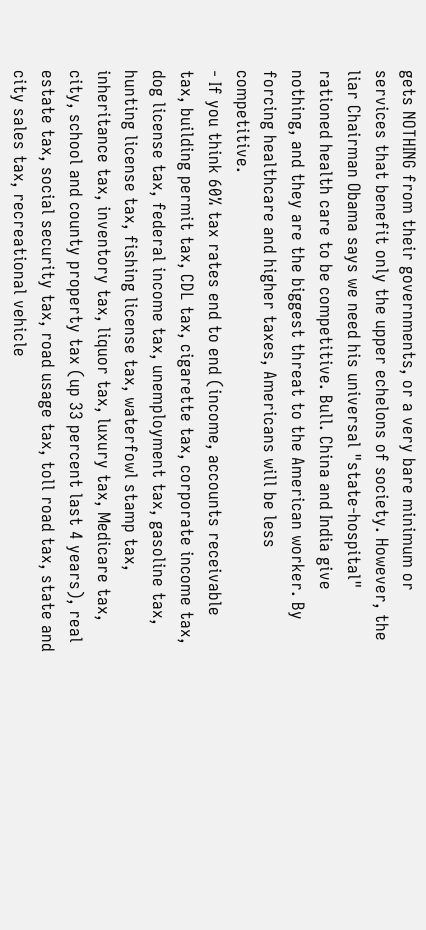gets NOTHING from their governments, or a very bare minimum or services that benefit only the upper echelons of society. However, the liar Chairman Obama says we need his universal "state-hospital" rationed health care to be competitive. Bull. China and India give nothing, and they are the biggest threat to the American worker. By forcing healthcare and higher taxes, Americans will be less competitive.
- If you think 60% tax rates end to end (income, accounts receivable tax, building permit tax, CDL tax, cigarette tax, corporate income tax, dog license tax, federal income tax, unemployment tax, gasoline tax, hunting license tax, fishing license tax, waterfowl stamp tax, inheritance tax, inventory tax, liquor tax, luxury tax, Medicare tax, city, school and county property tax (up 33 percent last 4 years), real estate tax, social security tax, road usage tax, toll road tax, state and city sales tax, recreational vehicle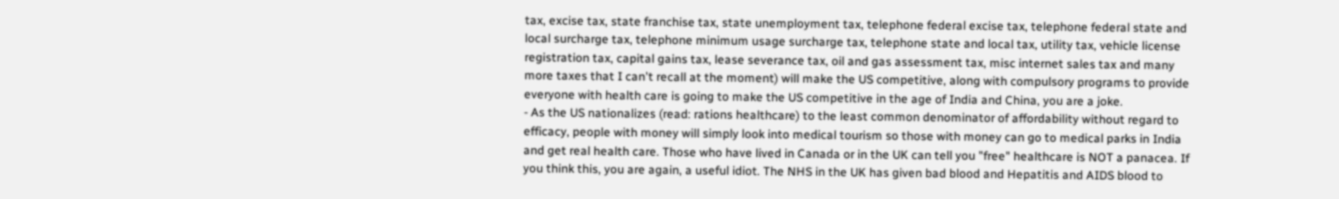tax, excise tax, state franchise tax, state unemployment tax, telephone federal excise tax, telephone federal state and local surcharge tax, telephone minimum usage surcharge tax, telephone state and local tax, utility tax, vehicle license registration tax, capital gains tax, lease severance tax, oil and gas assessment tax, misc internet sales tax and many more taxes that I can't recall at the moment) will make the US competitive, along with compulsory programs to provide everyone with health care is going to make the US competitive in the age of India and China, you are a joke.
- As the US nationalizes (read: rations healthcare) to the least common denominator of affordability without regard to efficacy, people with money will simply look into medical tourism so those with money can go to medical parks in India and get real health care. Those who have lived in Canada or in the UK can tell you "free" healthcare is NOT a panacea. If you think this, you are again, a useful idiot. The NHS in the UK has given bad blood and Hepatitis and AIDS blood to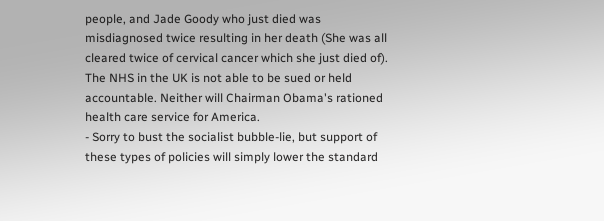people, and Jade Goody who just died was misdiagnosed twice resulting in her death (She was all cleared twice of cervical cancer which she just died of). The NHS in the UK is not able to be sued or held accountable. Neither will Chairman Obama's rationed health care service for America.
- Sorry to bust the socialist bubble-lie, but support of these types of policies will simply lower the standard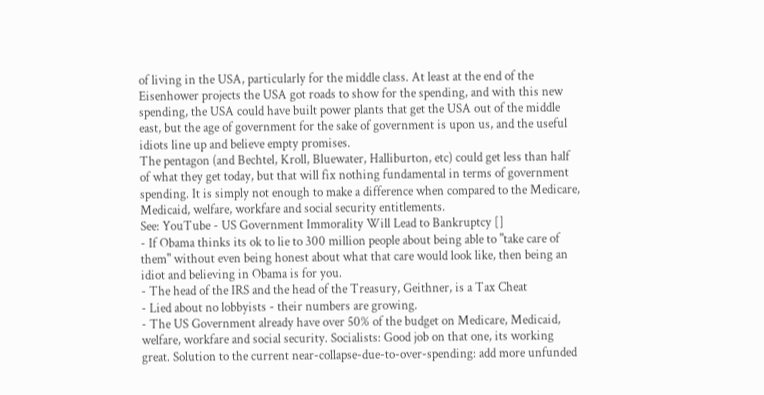of living in the USA, particularly for the middle class. At least at the end of the Eisenhower projects the USA got roads to show for the spending, and with this new spending, the USA could have built power plants that get the USA out of the middle east, but the age of government for the sake of government is upon us, and the useful idiots line up and believe empty promises.
The pentagon (and Bechtel, Kroll, Bluewater, Halliburton, etc) could get less than half of what they get today, but that will fix nothing fundamental in terms of government spending. It is simply not enough to make a difference when compared to the Medicare, Medicaid, welfare, workfare and social security entitlements.
See: YouTube - US Government Immorality Will Lead to Bankruptcy []
- If Obama thinks its ok to lie to 300 million people about being able to "take care of them" without even being honest about what that care would look like, then being an idiot and believing in Obama is for you.
- The head of the IRS and the head of the Treasury, Geithner, is a Tax Cheat
- Lied about no lobbyists - their numbers are growing.
- The US Government already have over 50% of the budget on Medicare, Medicaid, welfare, workfare and social security. Socialists: Good job on that one, its working great. Solution to the current near-collapse-due-to-over-spending: add more unfunded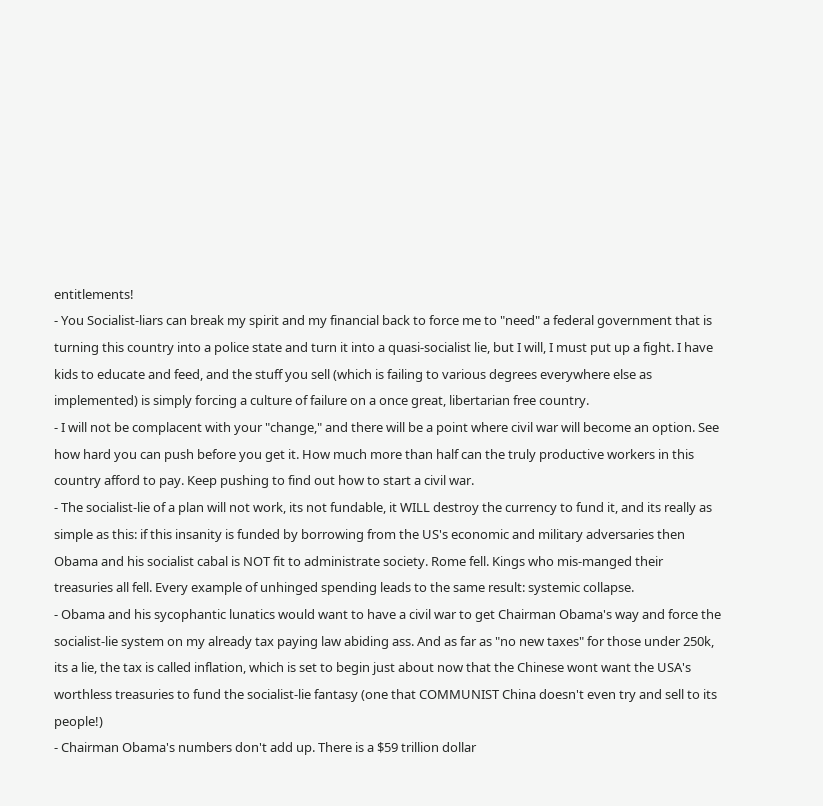entitlements!
- You Socialist-liars can break my spirit and my financial back to force me to "need" a federal government that is turning this country into a police state and turn it into a quasi-socialist lie, but I will, I must put up a fight. I have kids to educate and feed, and the stuff you sell (which is failing to various degrees everywhere else as implemented) is simply forcing a culture of failure on a once great, libertarian free country.
- I will not be complacent with your "change," and there will be a point where civil war will become an option. See how hard you can push before you get it. How much more than half can the truly productive workers in this country afford to pay. Keep pushing to find out how to start a civil war.
- The socialist-lie of a plan will not work, its not fundable, it WILL destroy the currency to fund it, and its really as simple as this: if this insanity is funded by borrowing from the US's economic and military adversaries then Obama and his socialist cabal is NOT fit to administrate society. Rome fell. Kings who mis-manged their treasuries all fell. Every example of unhinged spending leads to the same result: systemic collapse.
- Obama and his sycophantic lunatics would want to have a civil war to get Chairman Obama's way and force the socialist-lie system on my already tax paying law abiding ass. And as far as "no new taxes" for those under 250k, its a lie, the tax is called inflation, which is set to begin just about now that the Chinese wont want the USA's worthless treasuries to fund the socialist-lie fantasy (one that COMMUNIST China doesn't even try and sell to its people!)
- Chairman Obama's numbers don't add up. There is a $59 trillion dollar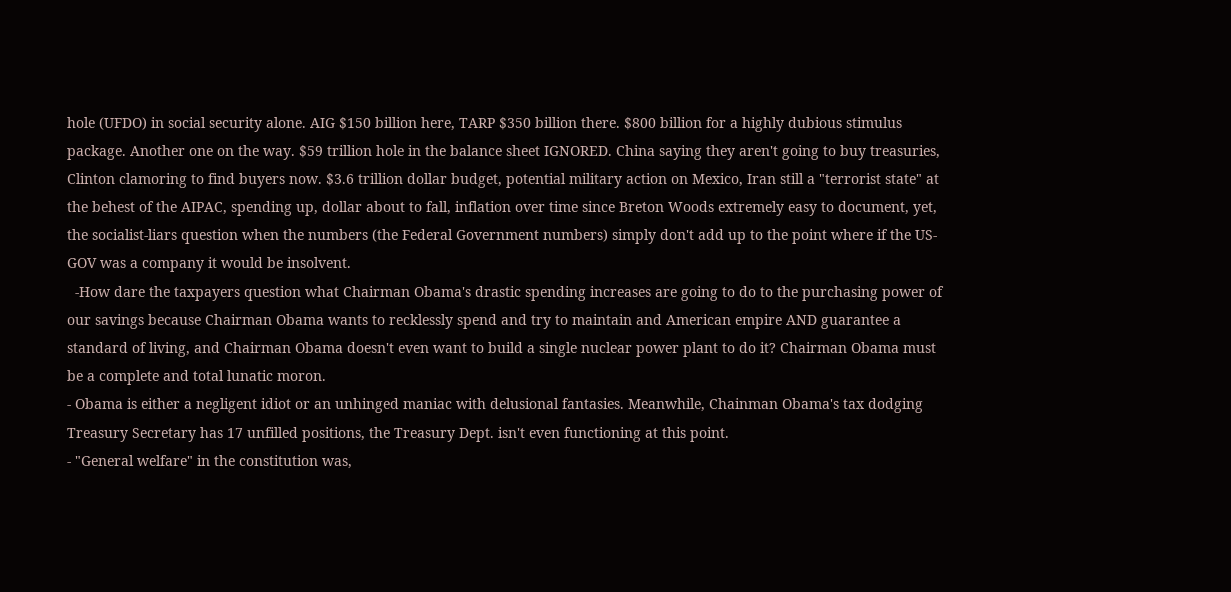hole (UFDO) in social security alone. AIG $150 billion here, TARP $350 billion there. $800 billion for a highly dubious stimulus package. Another one on the way. $59 trillion hole in the balance sheet IGNORED. China saying they aren't going to buy treasuries, Clinton clamoring to find buyers now. $3.6 trillion dollar budget, potential military action on Mexico, Iran still a "terrorist state" at the behest of the AIPAC, spending up, dollar about to fall, inflation over time since Breton Woods extremely easy to document, yet, the socialist-liars question when the numbers (the Federal Government numbers) simply don't add up to the point where if the US-GOV was a company it would be insolvent.
  -How dare the taxpayers question what Chairman Obama's drastic spending increases are going to do to the purchasing power of our savings because Chairman Obama wants to recklessly spend and try to maintain and American empire AND guarantee a standard of living, and Chairman Obama doesn't even want to build a single nuclear power plant to do it? Chairman Obama must be a complete and total lunatic moron.
- Obama is either a negligent idiot or an unhinged maniac with delusional fantasies. Meanwhile, Chainman Obama's tax dodging Treasury Secretary has 17 unfilled positions, the Treasury Dept. isn't even functioning at this point.
- "General welfare" in the constitution was,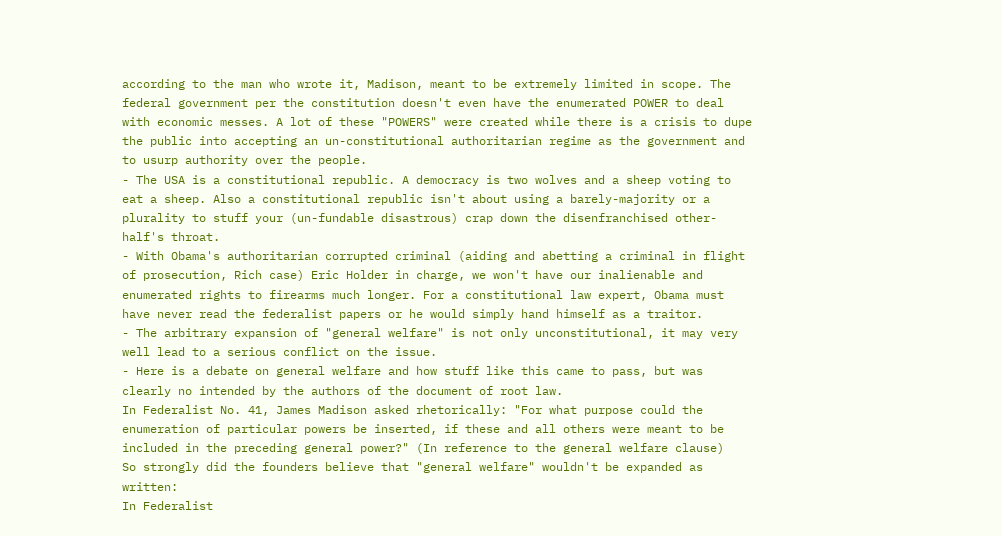according to the man who wrote it, Madison, meant to be extremely limited in scope. The federal government per the constitution doesn't even have the enumerated POWER to deal with economic messes. A lot of these "POWERS" were created while there is a crisis to dupe the public into accepting an un-constitutional authoritarian regime as the government and to usurp authority over the people.
- The USA is a constitutional republic. A democracy is two wolves and a sheep voting to eat a sheep. Also a constitutional republic isn't about using a barely-majority or a plurality to stuff your (un-fundable disastrous) crap down the disenfranchised other-half's throat.
- With Obama's authoritarian corrupted criminal (aiding and abetting a criminal in flight of prosecution, Rich case) Eric Holder in charge, we won't have our inalienable and enumerated rights to firearms much longer. For a constitutional law expert, Obama must have never read the federalist papers or he would simply hand himself as a traitor.
- The arbitrary expansion of "general welfare" is not only unconstitutional, it may very well lead to a serious conflict on the issue.
- Here is a debate on general welfare and how stuff like this came to pass, but was clearly no intended by the authors of the document of root law.
In Federalist No. 41, James Madison asked rhetorically: "For what purpose could the enumeration of particular powers be inserted, if these and all others were meant to be included in the preceding general power?" (In reference to the general welfare clause)
So strongly did the founders believe that "general welfare" wouldn't be expanded as written:
In Federalist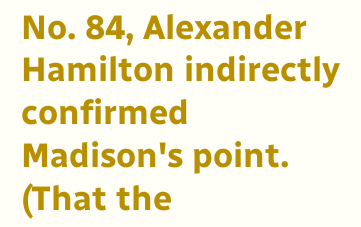No. 84, Alexander Hamilton indirectly confirmed Madison's point. (That the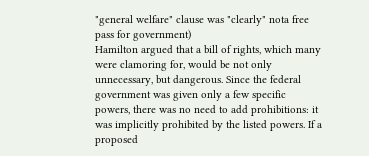"general welfare" clause was "clearly" nota free pass for government)
Hamilton argued that a bill of rights, which many were clamoring for, would be not only unnecessary, but dangerous. Since the federal government was given only a few specific powers, there was no need to add prohibitions: it was implicitly prohibited by the listed powers. If a proposed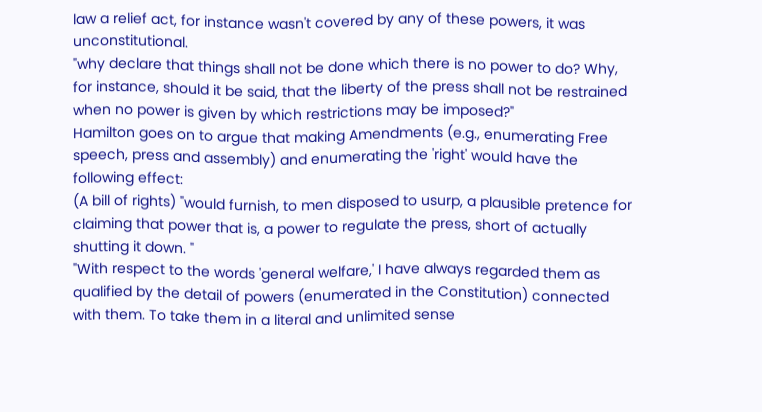law a relief act, for instance wasn't covered by any of these powers, it was unconstitutional.
"why declare that things shall not be done which there is no power to do? Why, for instance, should it be said, that the liberty of the press shall not be restrained when no power is given by which restrictions may be imposed?"
Hamilton goes on to argue that making Amendments (e.g., enumerating Free speech, press and assembly) and enumerating the 'right' would have the following effect:
(A bill of rights) "would furnish, to men disposed to usurp, a plausible pretence for claiming that power that is, a power to regulate the press, short of actually shutting it down. "
"With respect to the words 'general welfare,' I have always regarded them as qualified by the detail of powers (enumerated in the Constitution) connected with them. To take them in a literal and unlimited sense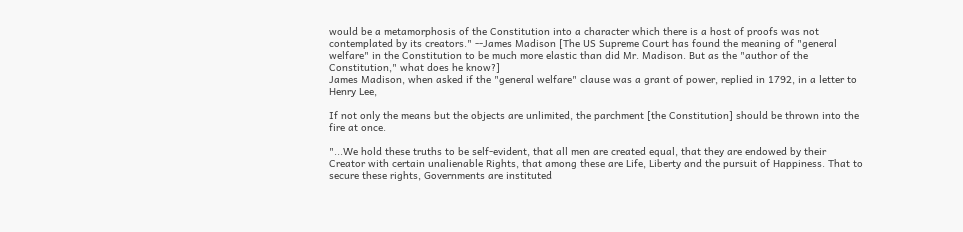would be a metamorphosis of the Constitution into a character which there is a host of proofs was not contemplated by its creators." --James Madison [The US Supreme Court has found the meaning of "general welfare" in the Constitution to be much more elastic than did Mr. Madison. But as the "author of the Constitution," what does he know?]
James Madison, when asked if the "general welfare" clause was a grant of power, replied in 1792, in a letter to Henry Lee,

If not only the means but the objects are unlimited, the parchment [the Constitution] should be thrown into the fire at once.

"...We hold these truths to be self-evident, that all men are created equal, that they are endowed by their Creator with certain unalienable Rights, that among these are Life, Liberty and the pursuit of Happiness. That to secure these rights, Governments are instituted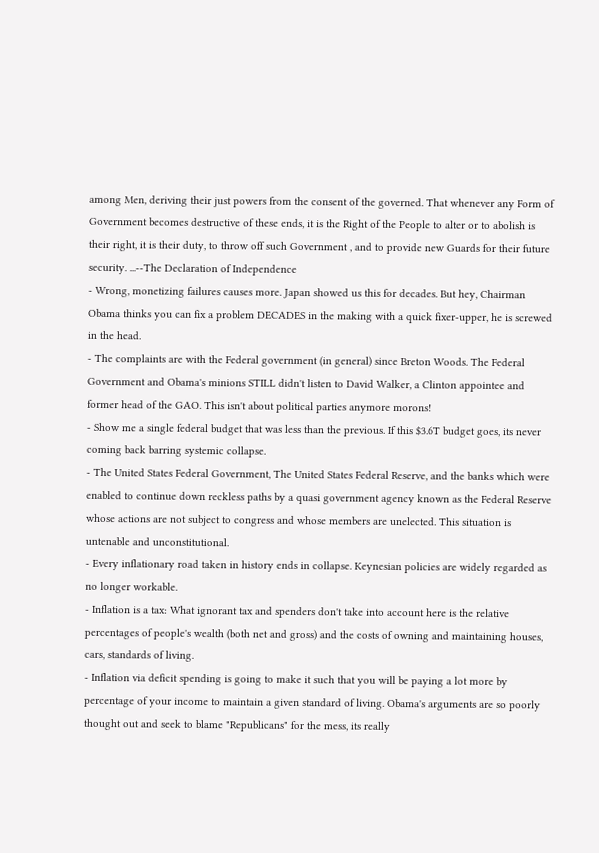among Men, deriving their just powers from the consent of the governed. That whenever any Form of Government becomes destructive of these ends, it is the Right of the People to alter or to abolish is their right, it is their duty, to throw off such Government , and to provide new Guards for their future security. ...--The Declaration of Independence
- Wrong, monetizing failures causes more. Japan showed us this for decades. But hey, Chairman Obama thinks you can fix a problem DECADES in the making with a quick fixer-upper, he is screwed in the head.
- The complaints are with the Federal government (in general) since Breton Woods. The Federal Government and Obama's minions STILL didn't listen to David Walker, a Clinton appointee and former head of the GAO. This isn't about political parties anymore morons!
- Show me a single federal budget that was less than the previous. If this $3.6T budget goes, its never coming back barring systemic collapse.
- The United States Federal Government, The United States Federal Reserve, and the banks which were enabled to continue down reckless paths by a quasi government agency known as the Federal Reserve whose actions are not subject to congress and whose members are unelected. This situation is untenable and unconstitutional.
- Every inflationary road taken in history ends in collapse. Keynesian policies are widely regarded as no longer workable.
- Inflation is a tax: What ignorant tax and spenders don't take into account here is the relative percentages of people's wealth (both net and gross) and the costs of owning and maintaining houses, cars, standards of living.
- Inflation via deficit spending is going to make it such that you will be paying a lot more by percentage of your income to maintain a given standard of living. Obama's arguments are so poorly thought out and seek to blame "Republicans" for the mess, its really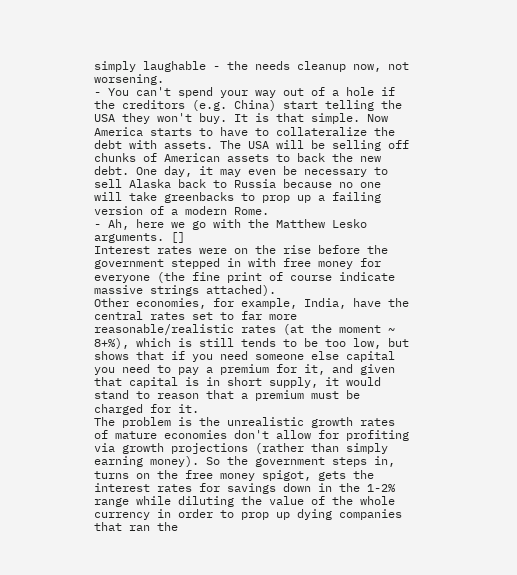simply laughable - the needs cleanup now, not worsening.
- You can't spend your way out of a hole if the creditors (e.g. China) start telling the USA they won't buy. It is that simple. Now America starts to have to collateralize the debt with assets. The USA will be selling off chunks of American assets to back the new debt. One day, it may even be necessary to sell Alaska back to Russia because no one will take greenbacks to prop up a failing version of a modern Rome.
- Ah, here we go with the Matthew Lesko arguments. []
Interest rates were on the rise before the government stepped in with free money for everyone (the fine print of course indicate massive strings attached).
Other economies, for example, India, have the central rates set to far more reasonable/realistic rates (at the moment ~ 8+%), which is still tends to be too low, but shows that if you need someone else capital you need to pay a premium for it, and given that capital is in short supply, it would stand to reason that a premium must be charged for it.
The problem is the unrealistic growth rates of mature economies don't allow for profiting via growth projections (rather than simply earning money). So the government steps in, turns on the free money spigot, gets the interest rates for savings down in the 1-2% range while diluting the value of the whole currency in order to prop up dying companies that ran the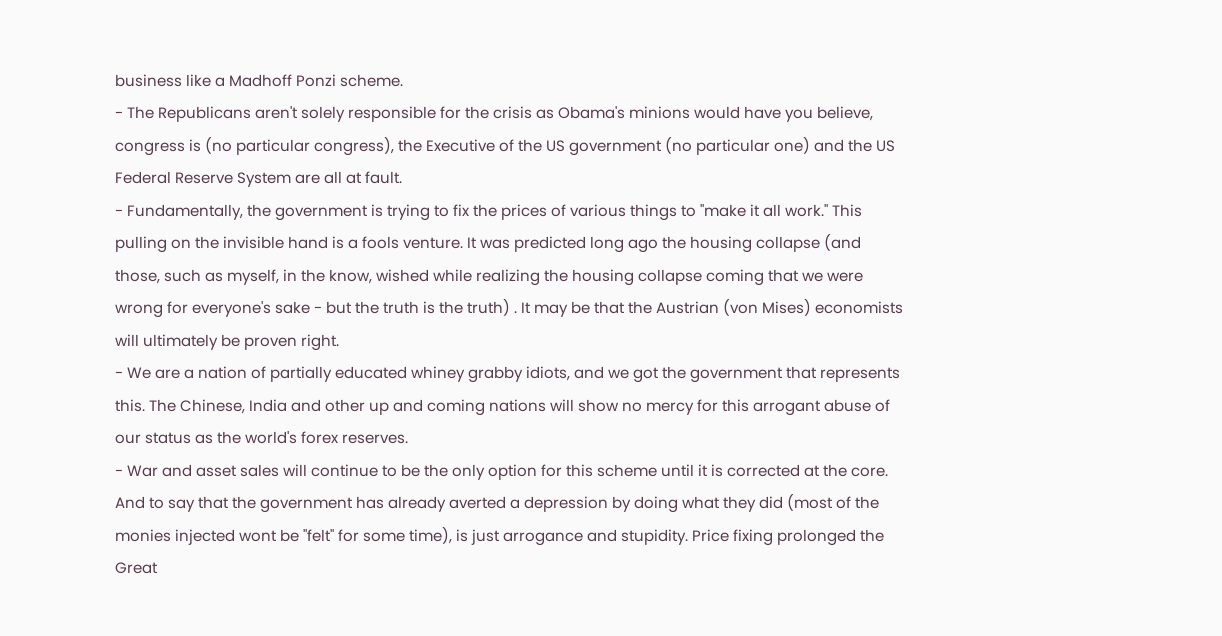business like a Madhoff Ponzi scheme.
- The Republicans aren't solely responsible for the crisis as Obama's minions would have you believe, congress is (no particular congress), the Executive of the US government (no particular one) and the US Federal Reserve System are all at fault.
- Fundamentally, the government is trying to fix the prices of various things to "make it all work." This pulling on the invisible hand is a fools venture. It was predicted long ago the housing collapse (and those, such as myself, in the know, wished while realizing the housing collapse coming that we were wrong for everyone's sake - but the truth is the truth) . It may be that the Austrian (von Mises) economists will ultimately be proven right.
- We are a nation of partially educated whiney grabby idiots, and we got the government that represents this. The Chinese, India and other up and coming nations will show no mercy for this arrogant abuse of our status as the world's forex reserves.
- War and asset sales will continue to be the only option for this scheme until it is corrected at the core. And to say that the government has already averted a depression by doing what they did (most of the monies injected wont be "felt" for some time), is just arrogance and stupidity. Price fixing prolonged the Great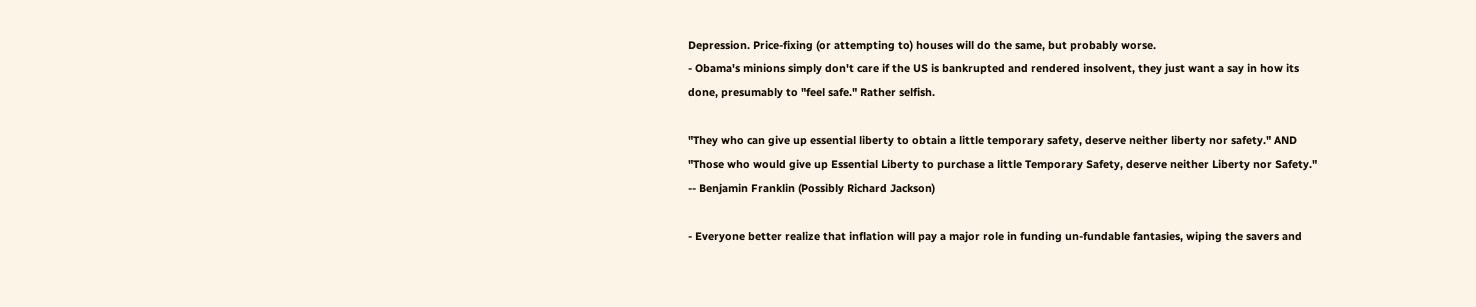Depression. Price-fixing (or attempting to) houses will do the same, but probably worse.
- Obama's minions simply don't care if the US is bankrupted and rendered insolvent, they just want a say in how its done, presumably to "feel safe." Rather selfish.

"They who can give up essential liberty to obtain a little temporary safety, deserve neither liberty nor safety." AND "Those who would give up Essential Liberty to purchase a little Temporary Safety, deserve neither Liberty nor Safety." -- Benjamin Franklin (Possibly Richard Jackson)

- Everyone better realize that inflation will pay a major role in funding un-fundable fantasies, wiping the savers and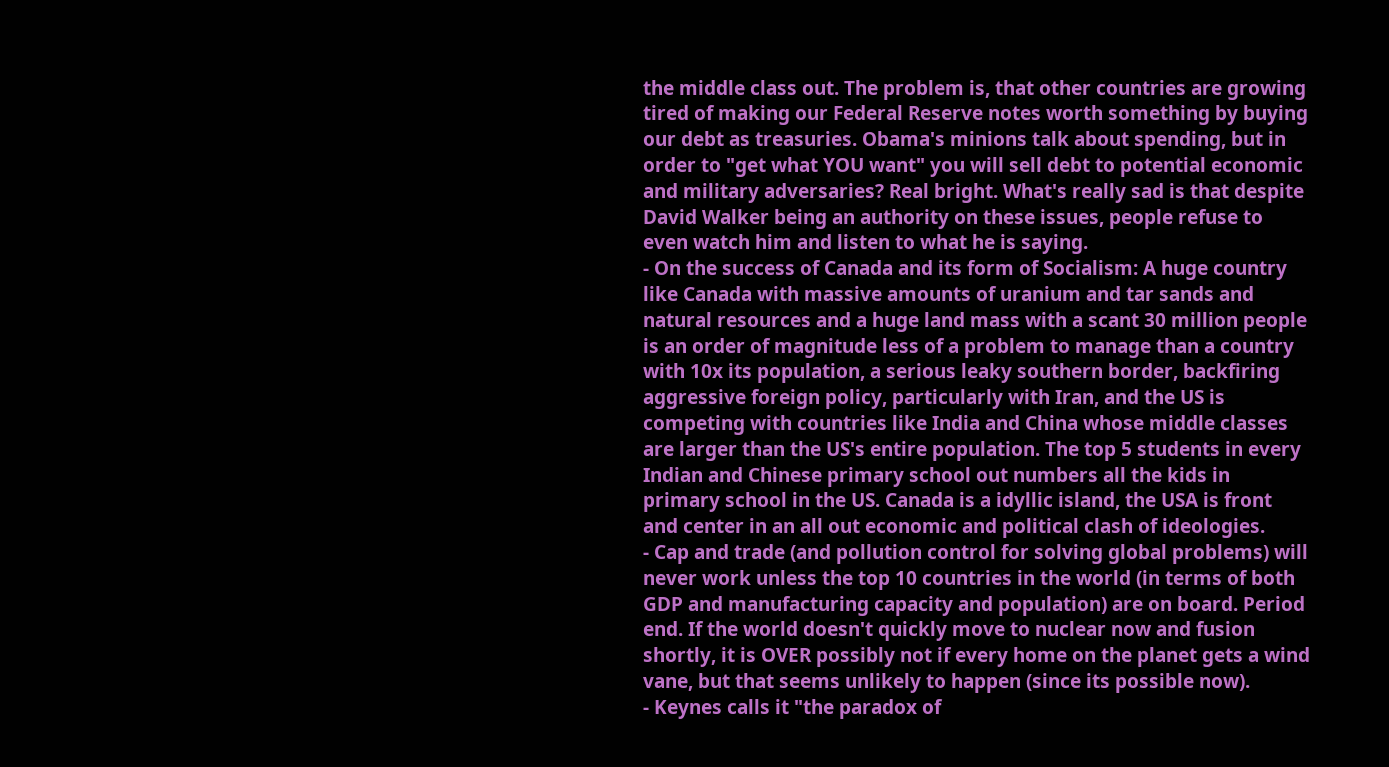the middle class out. The problem is, that other countries are growing tired of making our Federal Reserve notes worth something by buying our debt as treasuries. Obama's minions talk about spending, but in order to "get what YOU want" you will sell debt to potential economic and military adversaries? Real bright. What's really sad is that despite David Walker being an authority on these issues, people refuse to even watch him and listen to what he is saying.
- On the success of Canada and its form of Socialism: A huge country like Canada with massive amounts of uranium and tar sands and natural resources and a huge land mass with a scant 30 million people is an order of magnitude less of a problem to manage than a country with 10x its population, a serious leaky southern border, backfiring aggressive foreign policy, particularly with Iran, and the US is competing with countries like India and China whose middle classes are larger than the US's entire population. The top 5 students in every Indian and Chinese primary school out numbers all the kids in primary school in the US. Canada is a idyllic island, the USA is front and center in an all out economic and political clash of ideologies.
- Cap and trade (and pollution control for solving global problems) will never work unless the top 10 countries in the world (in terms of both GDP and manufacturing capacity and population) are on board. Period end. If the world doesn't quickly move to nuclear now and fusion shortly, it is OVER possibly not if every home on the planet gets a wind vane, but that seems unlikely to happen (since its possible now).
- Keynes calls it "the paradox of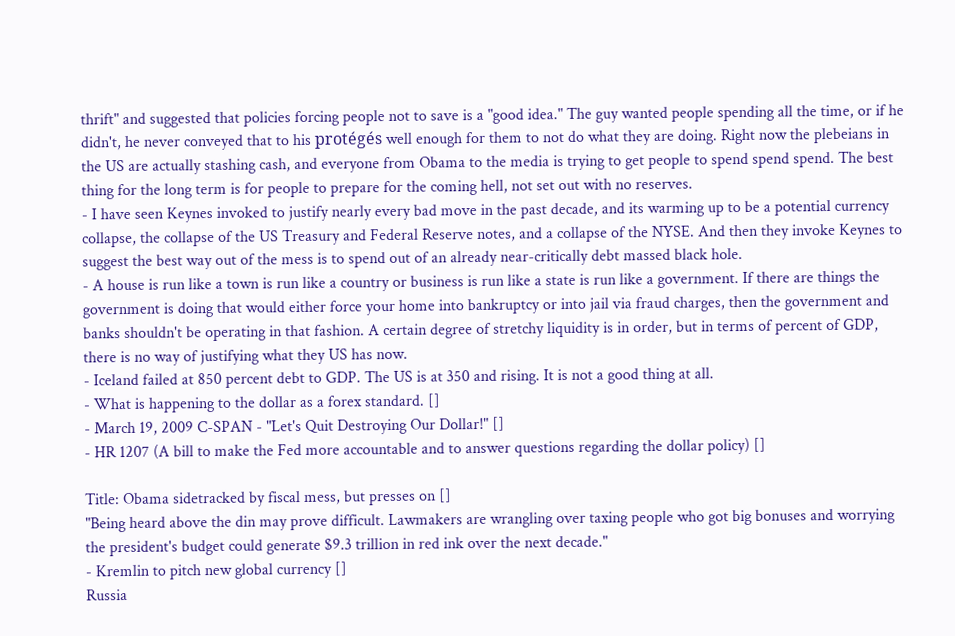thrift" and suggested that policies forcing people not to save is a "good idea." The guy wanted people spending all the time, or if he didn't, he never conveyed that to his protégés well enough for them to not do what they are doing. Right now the plebeians in the US are actually stashing cash, and everyone from Obama to the media is trying to get people to spend spend spend. The best thing for the long term is for people to prepare for the coming hell, not set out with no reserves.
- I have seen Keynes invoked to justify nearly every bad move in the past decade, and its warming up to be a potential currency collapse, the collapse of the US Treasury and Federal Reserve notes, and a collapse of the NYSE. And then they invoke Keynes to suggest the best way out of the mess is to spend out of an already near-critically debt massed black hole.
- A house is run like a town is run like a country or business is run like a state is run like a government. If there are things the government is doing that would either force your home into bankruptcy or into jail via fraud charges, then the government and banks shouldn't be operating in that fashion. A certain degree of stretchy liquidity is in order, but in terms of percent of GDP, there is no way of justifying what they US has now.
- Iceland failed at 850 percent debt to GDP. The US is at 350 and rising. It is not a good thing at all.
- What is happening to the dollar as a forex standard. []
- March 19, 2009 C-SPAN - "Let's Quit Destroying Our Dollar!" []
- HR 1207 (A bill to make the Fed more accountable and to answer questions regarding the dollar policy) []

Title: Obama sidetracked by fiscal mess, but presses on []
"Being heard above the din may prove difficult. Lawmakers are wrangling over taxing people who got big bonuses and worrying the president's budget could generate $9.3 trillion in red ink over the next decade."
- Kremlin to pitch new global currency []
Russia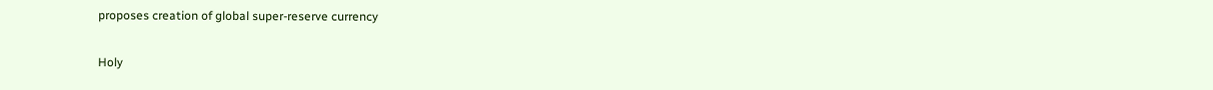proposes creation of global super-reserve currency

Holy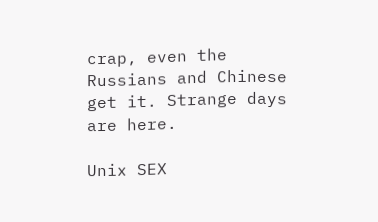crap, even the Russians and Chinese get it. Strange days are here.

Unix SEX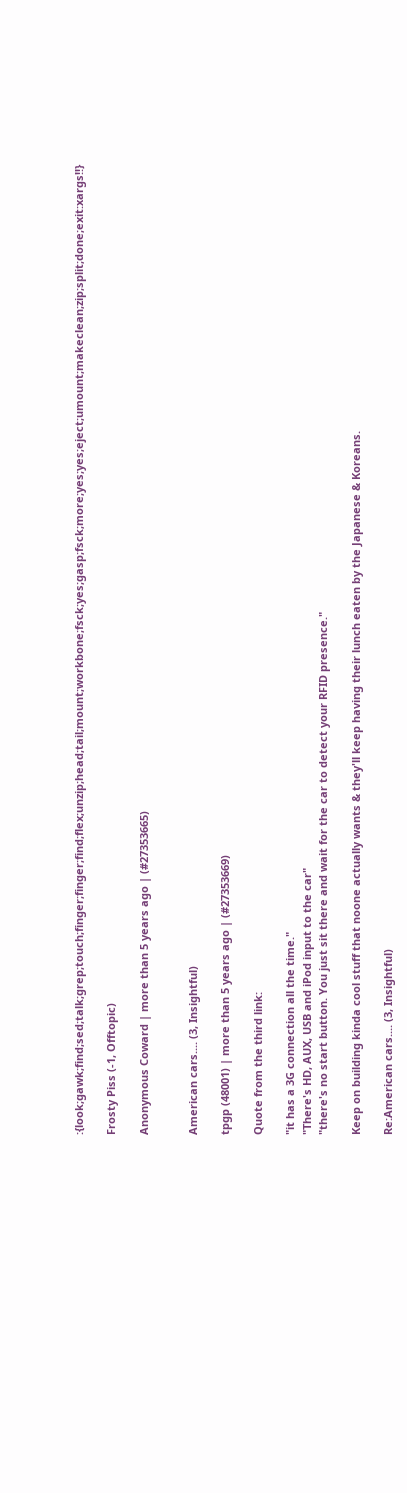:{look;gawk;find;sed;talk;grep;touch;finger;finger;find;flex;unzip;head;tail;mount;workbone;fsck;yes;gasp;fsck;more;yes;yes;eject;umount;makeclean;zip;split;done;exit:xargs!!}

Frosty Piss (-1, Offtopic)

Anonymous Coward | more than 5 years ago | (#27353665)


American cars.... (3, Insightful)

tpgp (48001) | more than 5 years ago | (#27353669)

Quote from the third link:

"it has a 3G connection all the time."
"There's HD, AUX, USB and iPod input to the car"
"there's no start button. You just sit there and wait for the car to detect your RFID presence."

Keep on building kinda cool stuff that noone actually wants & they'll keep having their lunch eaten by the Japanese & Koreans.

Re:American cars.... (3, Insightful)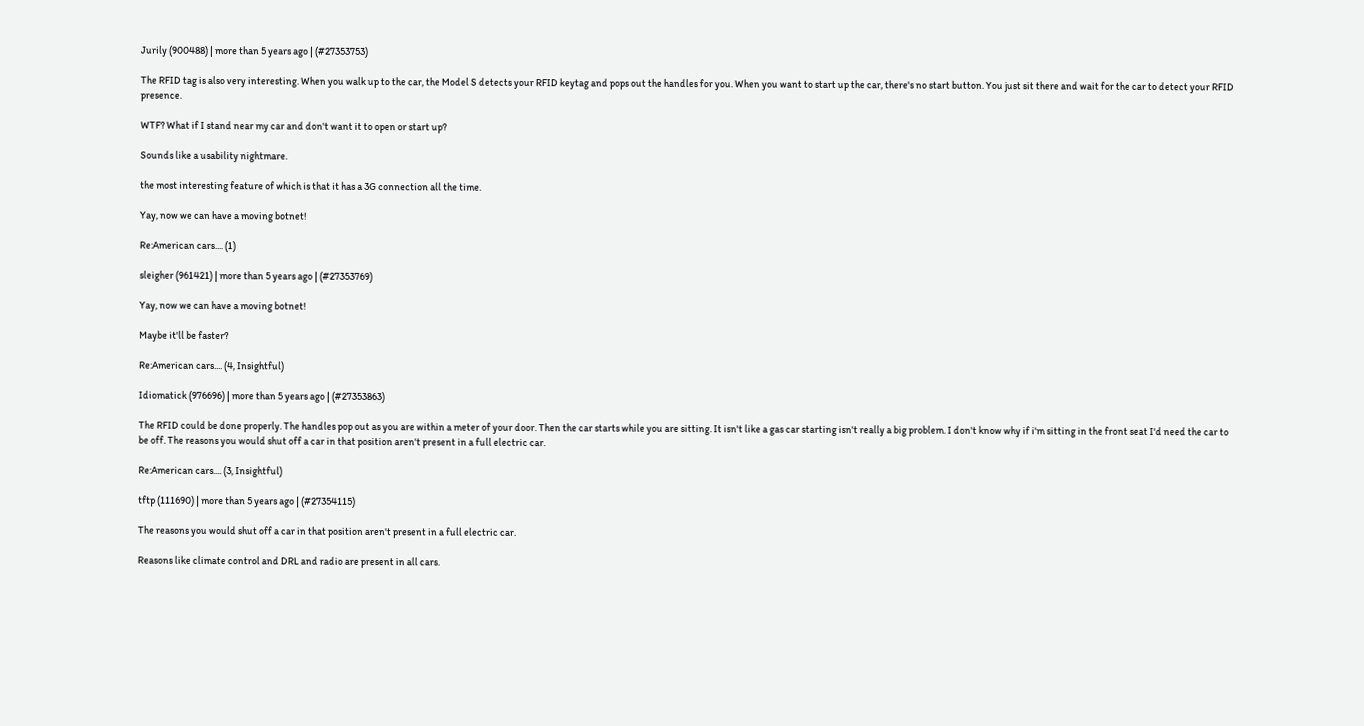Jurily (900488) | more than 5 years ago | (#27353753)

The RFID tag is also very interesting. When you walk up to the car, the Model S detects your RFID keytag and pops out the handles for you. When you want to start up the car, there's no start button. You just sit there and wait for the car to detect your RFID presence.

WTF? What if I stand near my car and don't want it to open or start up?

Sounds like a usability nightmare.

the most interesting feature of which is that it has a 3G connection all the time.

Yay, now we can have a moving botnet!

Re:American cars.... (1)

sleigher (961421) | more than 5 years ago | (#27353769)

Yay, now we can have a moving botnet!

Maybe it'll be faster?

Re:American cars.... (4, Insightful)

Idiomatick (976696) | more than 5 years ago | (#27353863)

The RFID could be done properly. The handles pop out as you are within a meter of your door. Then the car starts while you are sitting. It isn't like a gas car starting isn't really a big problem. I don't know why if i'm sitting in the front seat I'd need the car to be off. The reasons you would shut off a car in that position aren't present in a full electric car.

Re:American cars.... (3, Insightful)

tftp (111690) | more than 5 years ago | (#27354115)

The reasons you would shut off a car in that position aren't present in a full electric car.

Reasons like climate control and DRL and radio are present in all cars.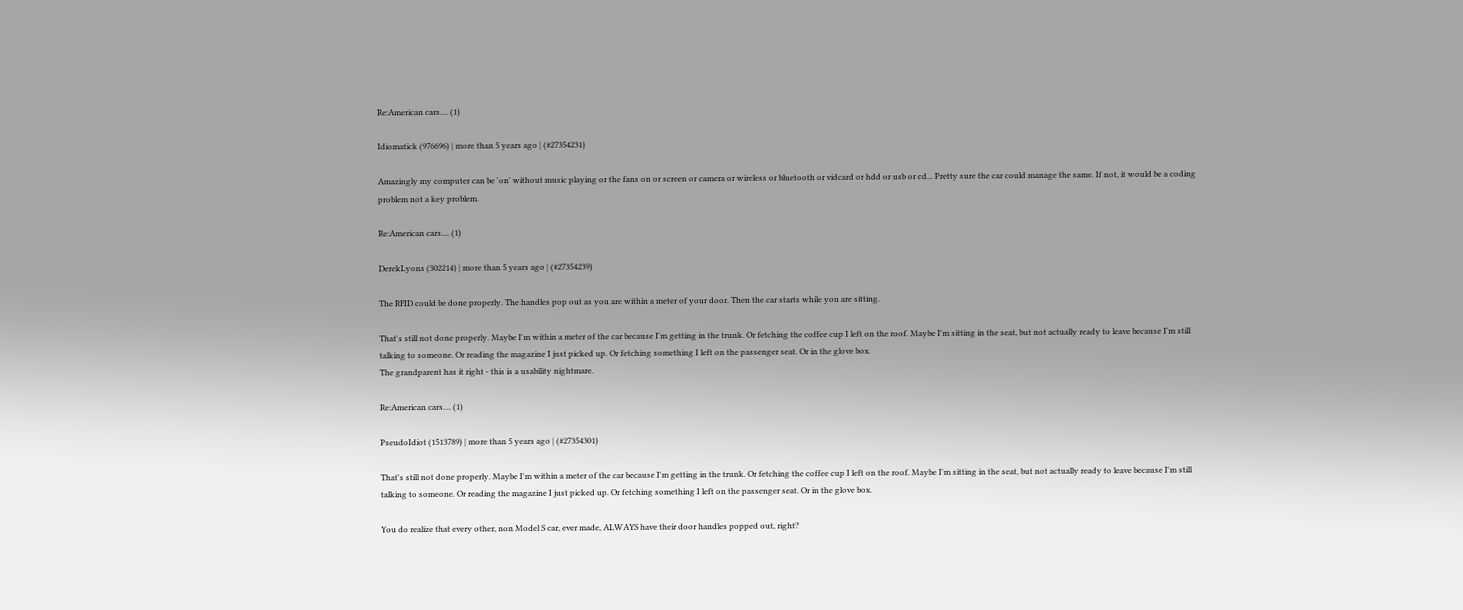Re:American cars.... (1)

Idiomatick (976696) | more than 5 years ago | (#27354231)

Amazingly my computer can be 'on' without music playing or the fans on or screen or camera or wireless or bluetooth or vidcard or hdd or usb or cd... Pretty sure the car could manage the same. If not, it would be a coding problem not a key problem.

Re:American cars.... (1)

DerekLyons (302214) | more than 5 years ago | (#27354239)

The RFID could be done properly. The handles pop out as you are within a meter of your door. Then the car starts while you are sitting.

That's still not done properly. Maybe I'm within a meter of the car because I'm getting in the trunk. Or fetching the coffee cup I left on the roof. Maybe I'm sitting in the seat, but not actually ready to leave because I'm still talking to someone. Or reading the magazine I just picked up. Or fetching something I left on the passenger seat. Or in the glove box.
The grandparent has it right - this is a usability nightmare.

Re:American cars.... (1)

PseudoIdiot (1513789) | more than 5 years ago | (#27354301)

That's still not done properly. Maybe I'm within a meter of the car because I'm getting in the trunk. Or fetching the coffee cup I left on the roof. Maybe I'm sitting in the seat, but not actually ready to leave because I'm still talking to someone. Or reading the magazine I just picked up. Or fetching something I left on the passenger seat. Or in the glove box.

You do realize that every other, non Model S car, ever made, ALWAYS have their door handles popped out, right?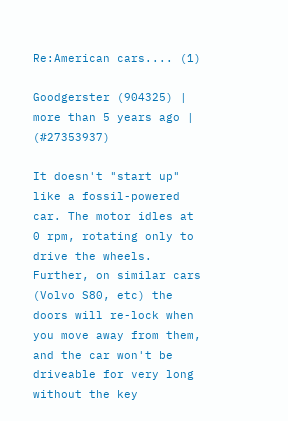Re:American cars.... (1)

Goodgerster (904325) | more than 5 years ago | (#27353937)

It doesn't "start up" like a fossil-powered car. The motor idles at 0 rpm, rotating only to drive the wheels. Further, on similar cars (Volvo S80, etc) the doors will re-lock when you move away from them, and the car won't be driveable for very long without the key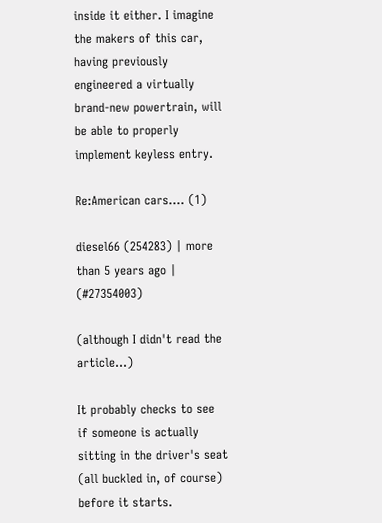inside it either. I imagine the makers of this car, having previously engineered a virtually brand-new powertrain, will be able to properly implement keyless entry.

Re:American cars.... (1)

diesel66 (254283) | more than 5 years ago | (#27354003)

(although I didn't read the article...)

It probably checks to see if someone is actually sitting in the driver's seat (all buckled in, of course) before it starts.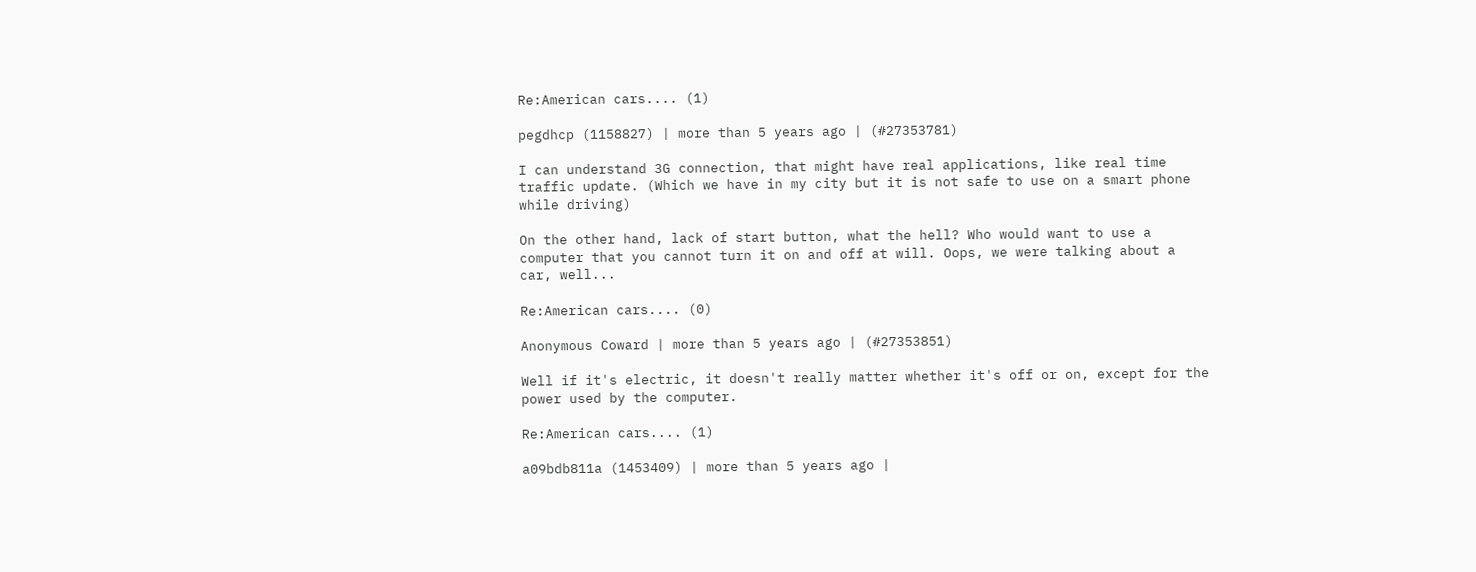Re:American cars.... (1)

pegdhcp (1158827) | more than 5 years ago | (#27353781)

I can understand 3G connection, that might have real applications, like real time traffic update. (Which we have in my city but it is not safe to use on a smart phone while driving)

On the other hand, lack of start button, what the hell? Who would want to use a computer that you cannot turn it on and off at will. Oops, we were talking about a car, well...

Re:American cars.... (0)

Anonymous Coward | more than 5 years ago | (#27353851)

Well if it's electric, it doesn't really matter whether it's off or on, except for the power used by the computer.

Re:American cars.... (1)

a09bdb811a (1453409) | more than 5 years ago |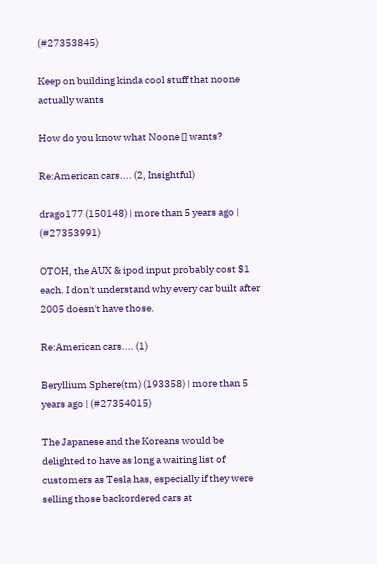(#27353845)

Keep on building kinda cool stuff that noone actually wants

How do you know what Noone [] wants?

Re:American cars.... (2, Insightful)

drago177 (150148) | more than 5 years ago | (#27353991)

OTOH, the AUX & ipod input probably cost $1 each. I don't understand why every car built after 2005 doesn't have those.

Re:American cars.... (1)

Beryllium Sphere(tm) (193358) | more than 5 years ago | (#27354015)

The Japanese and the Koreans would be delighted to have as long a waiting list of customers as Tesla has, especially if they were selling those backordered cars at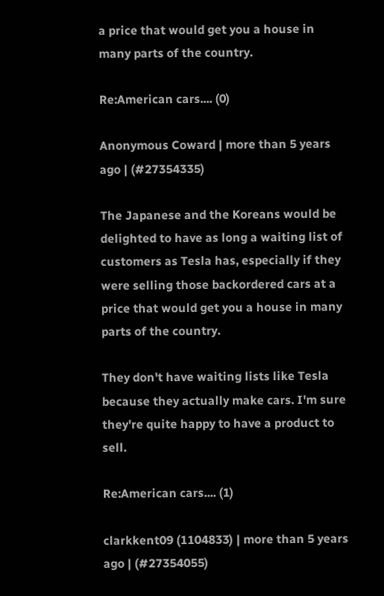a price that would get you a house in many parts of the country.

Re:American cars.... (0)

Anonymous Coward | more than 5 years ago | (#27354335)

The Japanese and the Koreans would be delighted to have as long a waiting list of customers as Tesla has, especially if they were selling those backordered cars at a price that would get you a house in many parts of the country.

They don't have waiting lists like Tesla because they actually make cars. I'm sure they're quite happy to have a product to sell.

Re:American cars.... (1)

clarkkent09 (1104833) | more than 5 years ago | (#27354055)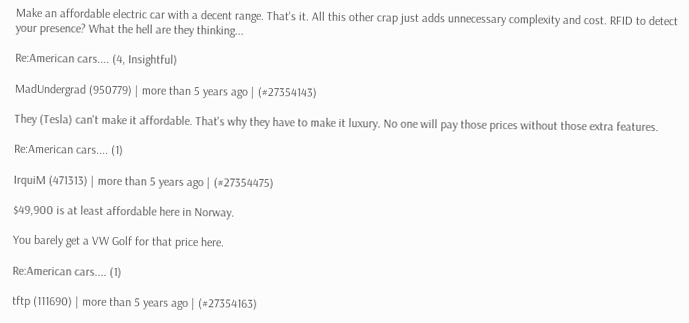Make an affordable electric car with a decent range. That's it. All this other crap just adds unnecessary complexity and cost. RFID to detect your presence? What the hell are they thinking...

Re:American cars.... (4, Insightful)

MadUndergrad (950779) | more than 5 years ago | (#27354143)

They (Tesla) can't make it affordable. That's why they have to make it luxury. No one will pay those prices without those extra features.

Re:American cars.... (1)

IrquiM (471313) | more than 5 years ago | (#27354475)

$49,900 is at least affordable here in Norway.

You barely get a VW Golf for that price here.

Re:American cars.... (1)

tftp (111690) | more than 5 years ago | (#27354163)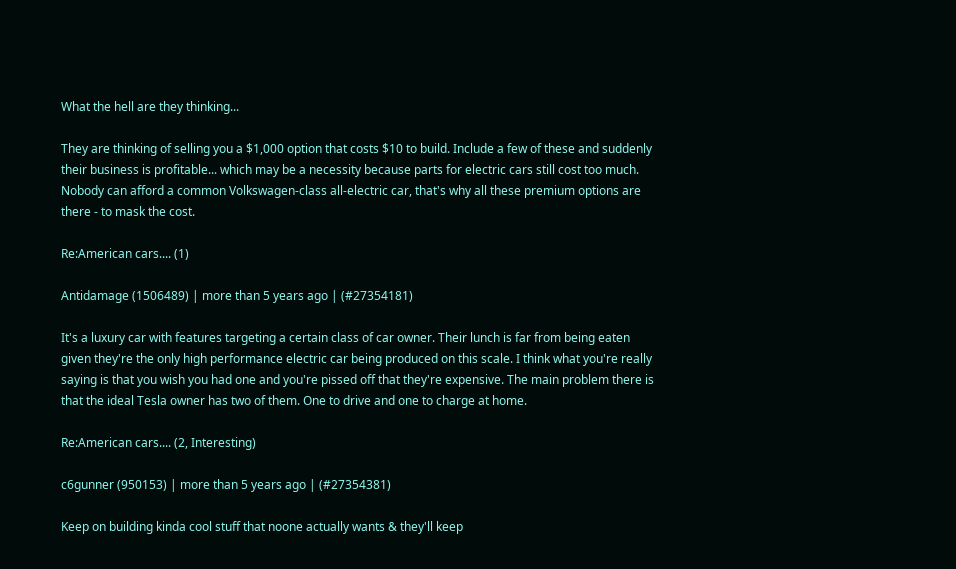What the hell are they thinking...

They are thinking of selling you a $1,000 option that costs $10 to build. Include a few of these and suddenly their business is profitable... which may be a necessity because parts for electric cars still cost too much. Nobody can afford a common Volkswagen-class all-electric car, that's why all these premium options are there - to mask the cost.

Re:American cars.... (1)

Antidamage (1506489) | more than 5 years ago | (#27354181)

It's a luxury car with features targeting a certain class of car owner. Their lunch is far from being eaten given they're the only high performance electric car being produced on this scale. I think what you're really saying is that you wish you had one and you're pissed off that they're expensive. The main problem there is that the ideal Tesla owner has two of them. One to drive and one to charge at home.

Re:American cars.... (2, Interesting)

c6gunner (950153) | more than 5 years ago | (#27354381)

Keep on building kinda cool stuff that noone actually wants & they'll keep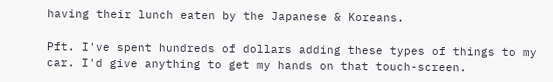having their lunch eaten by the Japanese & Koreans.

Pft. I've spent hundreds of dollars adding these types of things to my car. I'd give anything to get my hands on that touch-screen.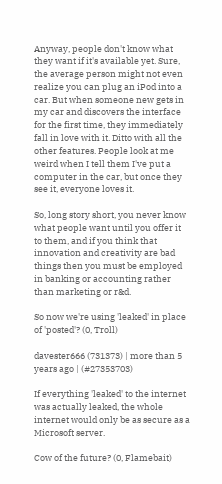Anyway, people don't know what they want if it's available yet. Sure, the average person might not even realize you can plug an iPod into a car. But when someone new gets in my car and discovers the interface for the first time, they immediately fall in love with it. Ditto with all the other features. People look at me weird when I tell them I've put a computer in the car, but once they see it, everyone loves it.

So, long story short, you never know what people want until you offer it to them, and if you think that innovation and creativity are bad things then you must be employed in banking or accounting rather than marketing or r&d.

So now we're using 'leaked' in place of 'posted'? (0, Troll)

davester666 (731373) | more than 5 years ago | (#27353703)

If everything 'leaked' to the internet was actually leaked, the whole internet would only be as secure as a Microsoft server.

Cow of the future? (0, Flamebait)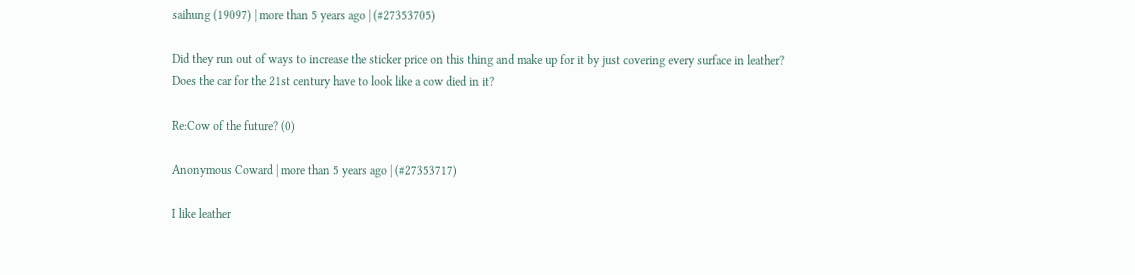saihung (19097) | more than 5 years ago | (#27353705)

Did they run out of ways to increase the sticker price on this thing and make up for it by just covering every surface in leather? Does the car for the 21st century have to look like a cow died in it?

Re:Cow of the future? (0)

Anonymous Coward | more than 5 years ago | (#27353717)

I like leather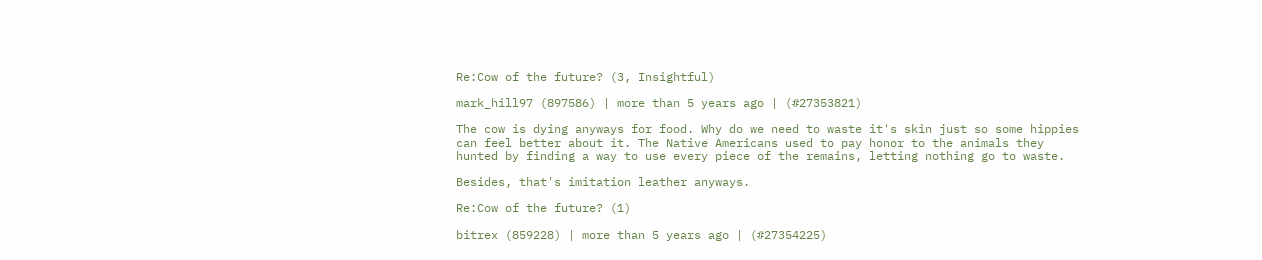Re:Cow of the future? (3, Insightful)

mark_hill97 (897586) | more than 5 years ago | (#27353821)

The cow is dying anyways for food. Why do we need to waste it's skin just so some hippies can feel better about it. The Native Americans used to pay honor to the animals they hunted by finding a way to use every piece of the remains, letting nothing go to waste.

Besides, that's imitation leather anyways.

Re:Cow of the future? (1)

bitrex (859228) | more than 5 years ago | (#27354225)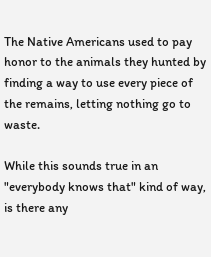The Native Americans used to pay honor to the animals they hunted by finding a way to use every piece of the remains, letting nothing go to waste.

While this sounds true in an "everybody knows that" kind of way, is there any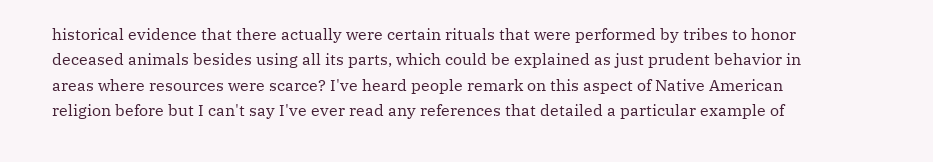historical evidence that there actually were certain rituals that were performed by tribes to honor deceased animals besides using all its parts, which could be explained as just prudent behavior in areas where resources were scarce? I've heard people remark on this aspect of Native American religion before but I can't say I've ever read any references that detailed a particular example of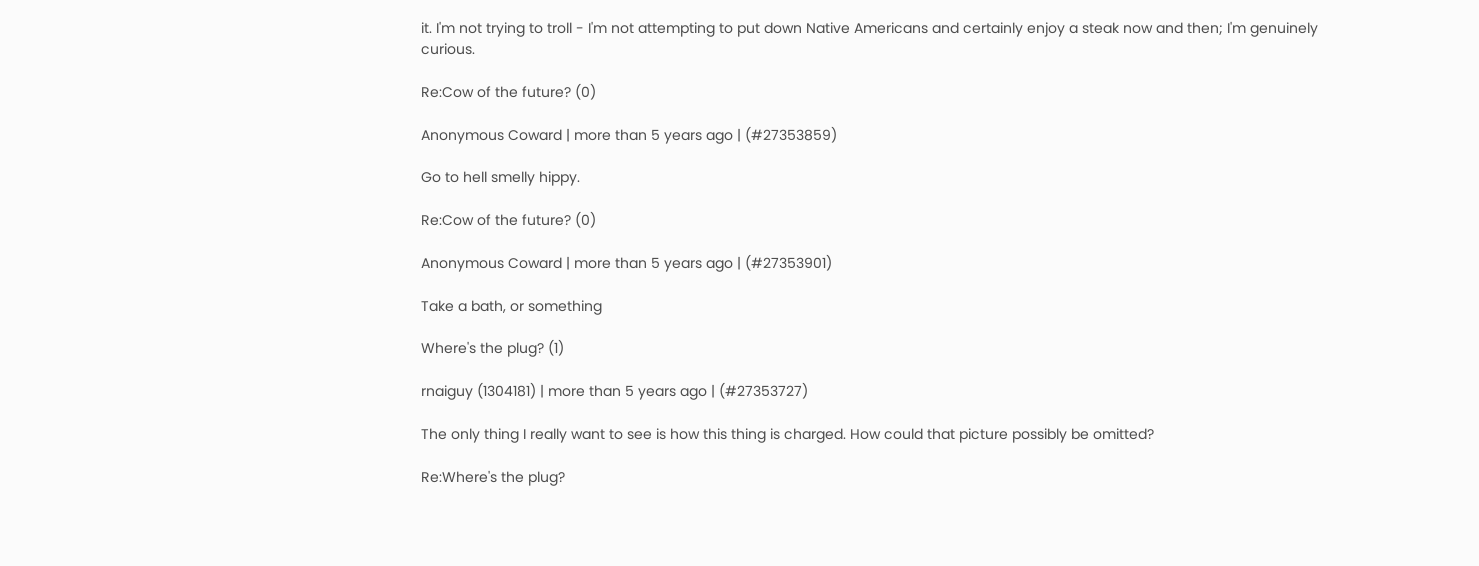it. I'm not trying to troll - I'm not attempting to put down Native Americans and certainly enjoy a steak now and then; I'm genuinely curious.

Re:Cow of the future? (0)

Anonymous Coward | more than 5 years ago | (#27353859)

Go to hell smelly hippy.

Re:Cow of the future? (0)

Anonymous Coward | more than 5 years ago | (#27353901)

Take a bath, or something

Where's the plug? (1)

rnaiguy (1304181) | more than 5 years ago | (#27353727)

The only thing I really want to see is how this thing is charged. How could that picture possibly be omitted?

Re:Where's the plug?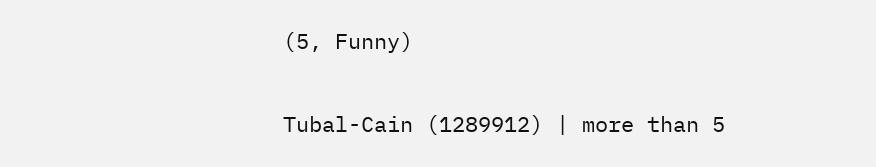(5, Funny)

Tubal-Cain (1289912) | more than 5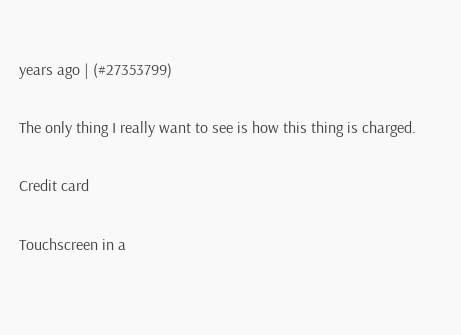years ago | (#27353799)

The only thing I really want to see is how this thing is charged.

Credit card

Touchscreen in a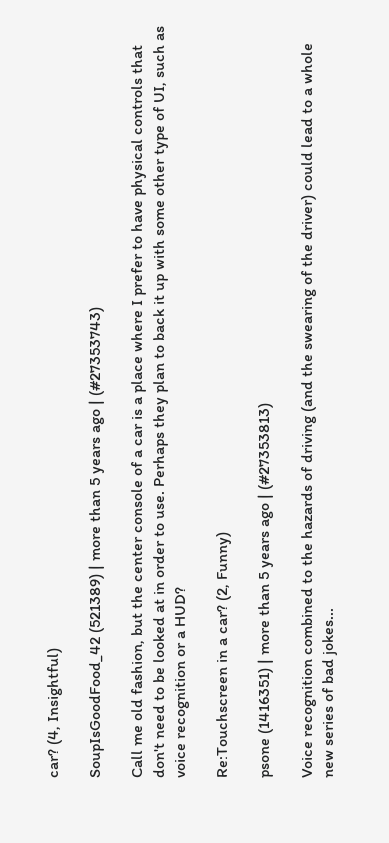car? (4, Insightful)

SoupIsGoodFood_42 (521389) | more than 5 years ago | (#27353743)

Call me old fashion, but the center console of a car is a place where I prefer to have physical controls that don't need to be looked at in order to use. Perhaps they plan to back it up with some other type of UI, such as voice recognition or a HUD?

Re:Touchscreen in a car? (2, Funny)

psone (1416351) | more than 5 years ago | (#27353813)

Voice recognition combined to the hazards of driving (and the swearing of the driver) could lead to a whole new series of bad jokes...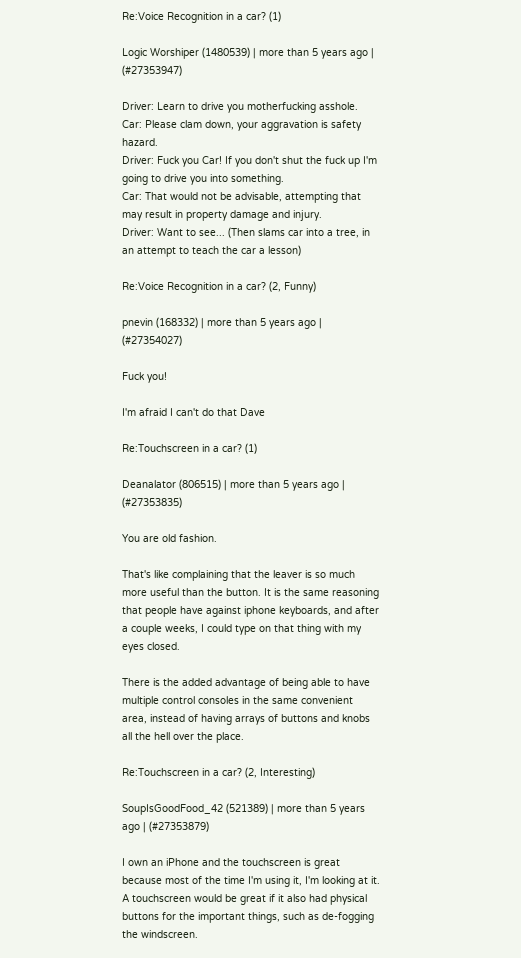Re:Voice Recognition in a car? (1)

Logic Worshiper (1480539) | more than 5 years ago | (#27353947)

Driver: Learn to drive you motherfucking asshole.
Car: Please clam down, your aggravation is safety hazard.
Driver: Fuck you Car! If you don't shut the fuck up I'm going to drive you into something.
Car: That would not be advisable, attempting that may result in property damage and injury.
Driver: Want to see... (Then slams car into a tree, in an attempt to teach the car a lesson)

Re:Voice Recognition in a car? (2, Funny)

pnevin (168332) | more than 5 years ago | (#27354027)

Fuck you!

I'm afraid I can't do that Dave

Re:Touchscreen in a car? (1)

Deanalator (806515) | more than 5 years ago | (#27353835)

You are old fashion.

That's like complaining that the leaver is so much more useful than the button. It is the same reasoning that people have against iphone keyboards, and after a couple weeks, I could type on that thing with my eyes closed.

There is the added advantage of being able to have multiple control consoles in the same convenient area, instead of having arrays of buttons and knobs all the hell over the place.

Re:Touchscreen in a car? (2, Interesting)

SoupIsGoodFood_42 (521389) | more than 5 years ago | (#27353879)

I own an iPhone and the touchscreen is great because most of the time I'm using it, I'm looking at it. A touchscreen would be great if it also had physical buttons for the important things, such as de-fogging the windscreen.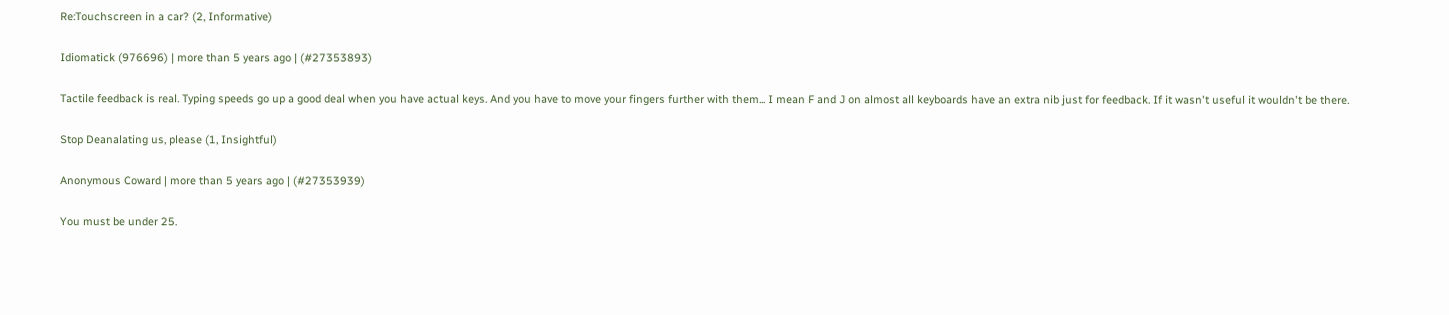Re:Touchscreen in a car? (2, Informative)

Idiomatick (976696) | more than 5 years ago | (#27353893)

Tactile feedback is real. Typing speeds go up a good deal when you have actual keys. And you have to move your fingers further with them... I mean F and J on almost all keyboards have an extra nib just for feedback. If it wasn't useful it wouldn't be there.

Stop Deanalating us, please (1, Insightful)

Anonymous Coward | more than 5 years ago | (#27353939)

You must be under 25.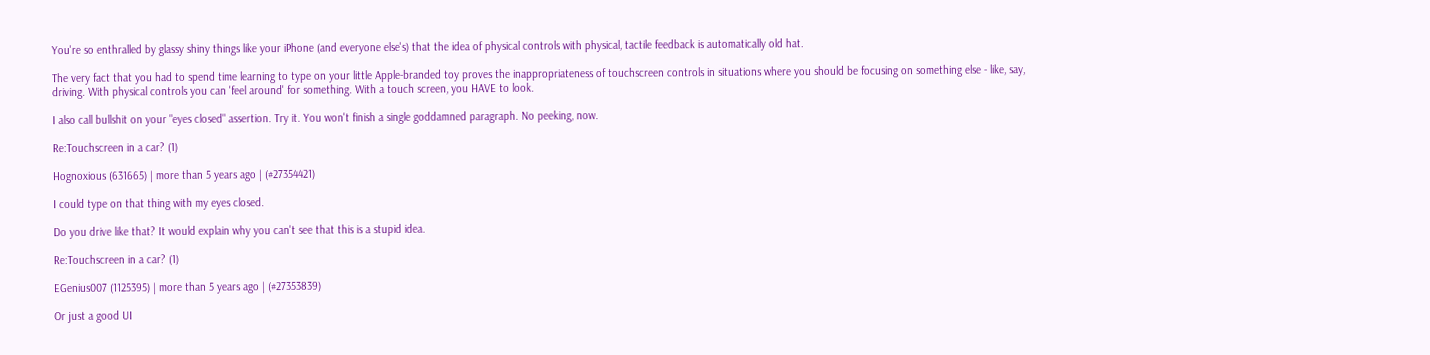You're so enthralled by glassy shiny things like your iPhone (and everyone else's) that the idea of physical controls with physical, tactile feedback is automatically old hat.

The very fact that you had to spend time learning to type on your little Apple-branded toy proves the inappropriateness of touchscreen controls in situations where you should be focusing on something else - like, say, driving. With physical controls you can 'feel around' for something. With a touch screen, you HAVE to look.

I also call bullshit on your "eyes closed" assertion. Try it. You won't finish a single goddamned paragraph. No peeking, now.

Re:Touchscreen in a car? (1)

Hognoxious (631665) | more than 5 years ago | (#27354421)

I could type on that thing with my eyes closed.

Do you drive like that? It would explain why you can't see that this is a stupid idea.

Re:Touchscreen in a car? (1)

EGenius007 (1125395) | more than 5 years ago | (#27353839)

Or just a good UI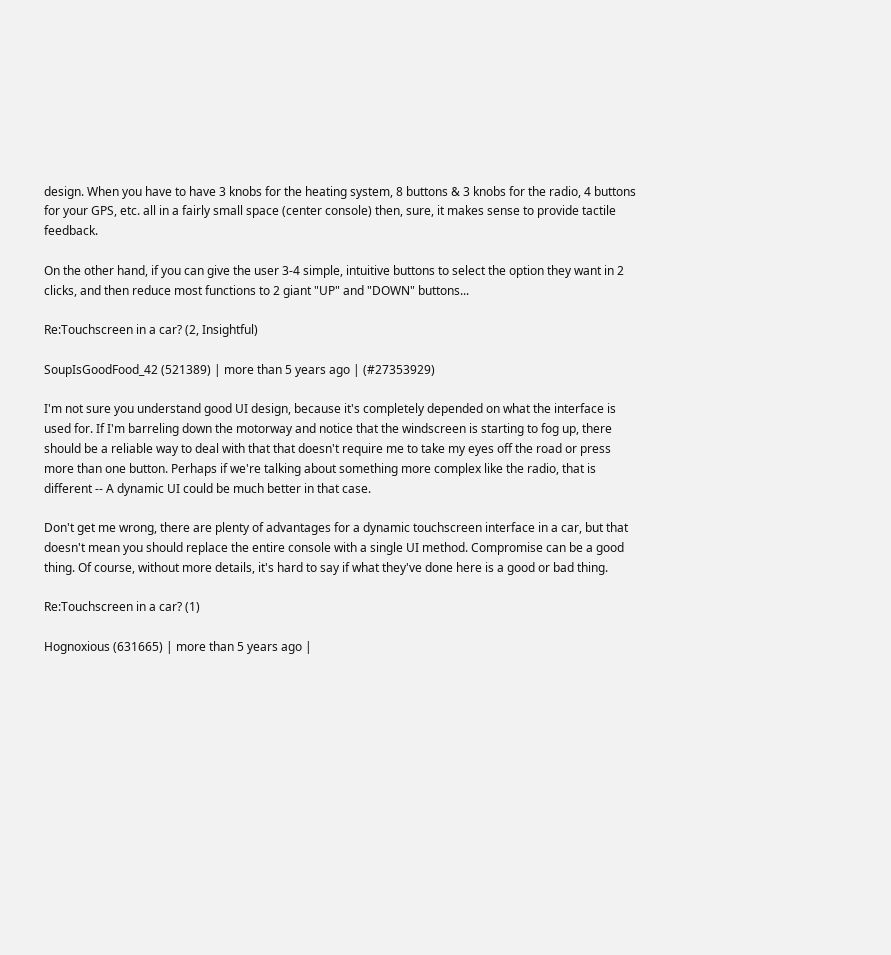design. When you have to have 3 knobs for the heating system, 8 buttons & 3 knobs for the radio, 4 buttons for your GPS, etc. all in a fairly small space (center console) then, sure, it makes sense to provide tactile feedback.

On the other hand, if you can give the user 3-4 simple, intuitive buttons to select the option they want in 2 clicks, and then reduce most functions to 2 giant "UP" and "DOWN" buttons...

Re:Touchscreen in a car? (2, Insightful)

SoupIsGoodFood_42 (521389) | more than 5 years ago | (#27353929)

I'm not sure you understand good UI design, because it's completely depended on what the interface is used for. If I'm barreling down the motorway and notice that the windscreen is starting to fog up, there should be a reliable way to deal with that that doesn't require me to take my eyes off the road or press more than one button. Perhaps if we're talking about something more complex like the radio, that is different -- A dynamic UI could be much better in that case.

Don't get me wrong, there are plenty of advantages for a dynamic touchscreen interface in a car, but that doesn't mean you should replace the entire console with a single UI method. Compromise can be a good thing. Of course, without more details, it's hard to say if what they've done here is a good or bad thing.

Re:Touchscreen in a car? (1)

Hognoxious (631665) | more than 5 years ago |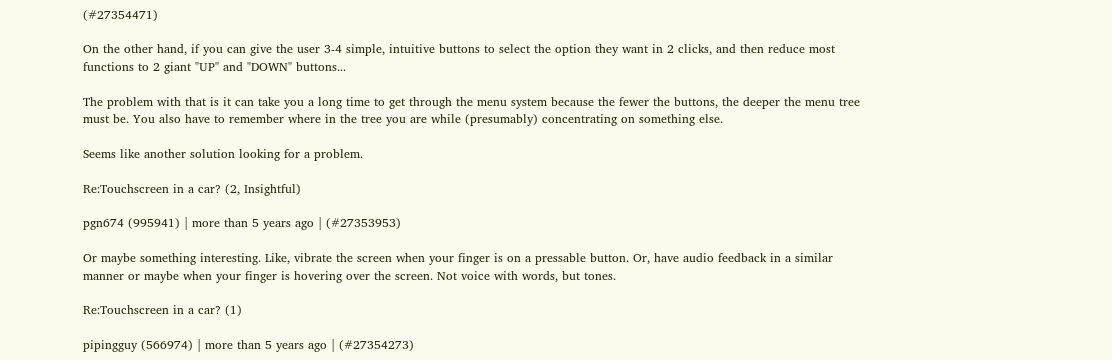(#27354471)

On the other hand, if you can give the user 3-4 simple, intuitive buttons to select the option they want in 2 clicks, and then reduce most functions to 2 giant "UP" and "DOWN" buttons...

The problem with that is it can take you a long time to get through the menu system because the fewer the buttons, the deeper the menu tree must be. You also have to remember where in the tree you are while (presumably) concentrating on something else.

Seems like another solution looking for a problem.

Re:Touchscreen in a car? (2, Insightful)

pgn674 (995941) | more than 5 years ago | (#27353953)

Or maybe something interesting. Like, vibrate the screen when your finger is on a pressable button. Or, have audio feedback in a similar manner or maybe when your finger is hovering over the screen. Not voice with words, but tones.

Re:Touchscreen in a car? (1)

pipingguy (566974) | more than 5 years ago | (#27354273)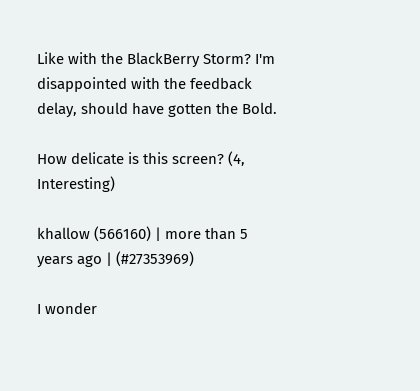Like with the BlackBerry Storm? I'm disappointed with the feedback delay, should have gotten the Bold.

How delicate is this screen? (4, Interesting)

khallow (566160) | more than 5 years ago | (#27353969)

I wonder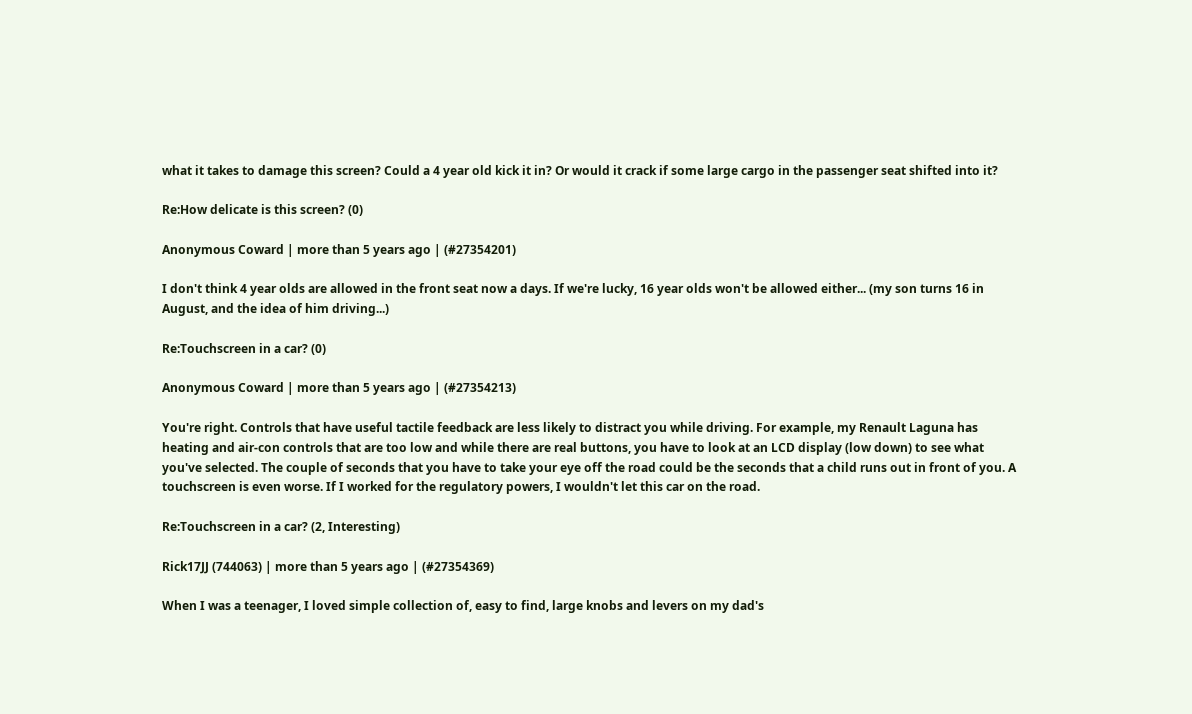what it takes to damage this screen? Could a 4 year old kick it in? Or would it crack if some large cargo in the passenger seat shifted into it?

Re:How delicate is this screen? (0)

Anonymous Coward | more than 5 years ago | (#27354201)

I don't think 4 year olds are allowed in the front seat now a days. If we're lucky, 16 year olds won't be allowed either... (my son turns 16 in August, and the idea of him driving...)

Re:Touchscreen in a car? (0)

Anonymous Coward | more than 5 years ago | (#27354213)

You're right. Controls that have useful tactile feedback are less likely to distract you while driving. For example, my Renault Laguna has heating and air-con controls that are too low and while there are real buttons, you have to look at an LCD display (low down) to see what you've selected. The couple of seconds that you have to take your eye off the road could be the seconds that a child runs out in front of you. A touchscreen is even worse. If I worked for the regulatory powers, I wouldn't let this car on the road.

Re:Touchscreen in a car? (2, Interesting)

Rick17JJ (744063) | more than 5 years ago | (#27354369)

When I was a teenager, I loved simple collection of, easy to find, large knobs and levers on my dad's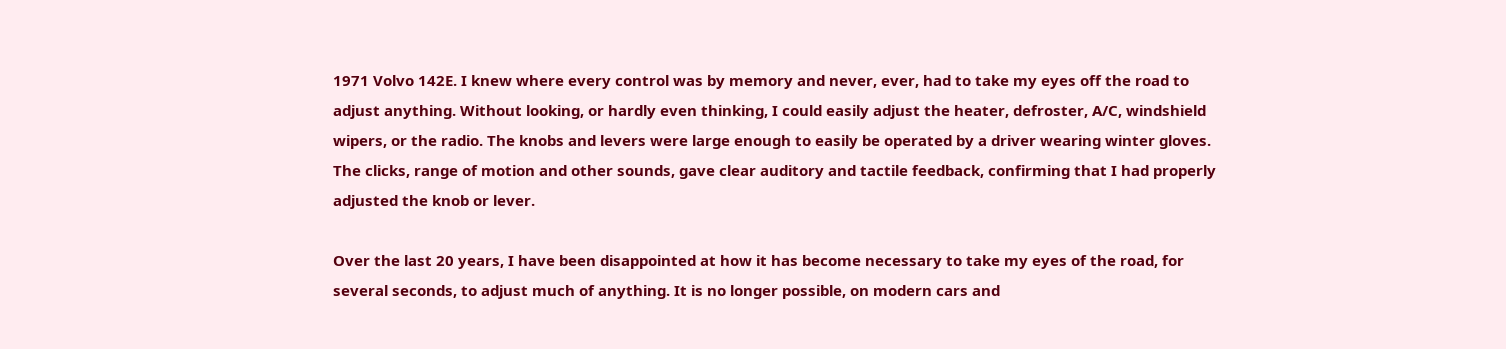1971 Volvo 142E. I knew where every control was by memory and never, ever, had to take my eyes off the road to adjust anything. Without looking, or hardly even thinking, I could easily adjust the heater, defroster, A/C, windshield wipers, or the radio. The knobs and levers were large enough to easily be operated by a driver wearing winter gloves. The clicks, range of motion and other sounds, gave clear auditory and tactile feedback, confirming that I had properly adjusted the knob or lever.

Over the last 20 years, I have been disappointed at how it has become necessary to take my eyes of the road, for several seconds, to adjust much of anything. It is no longer possible, on modern cars and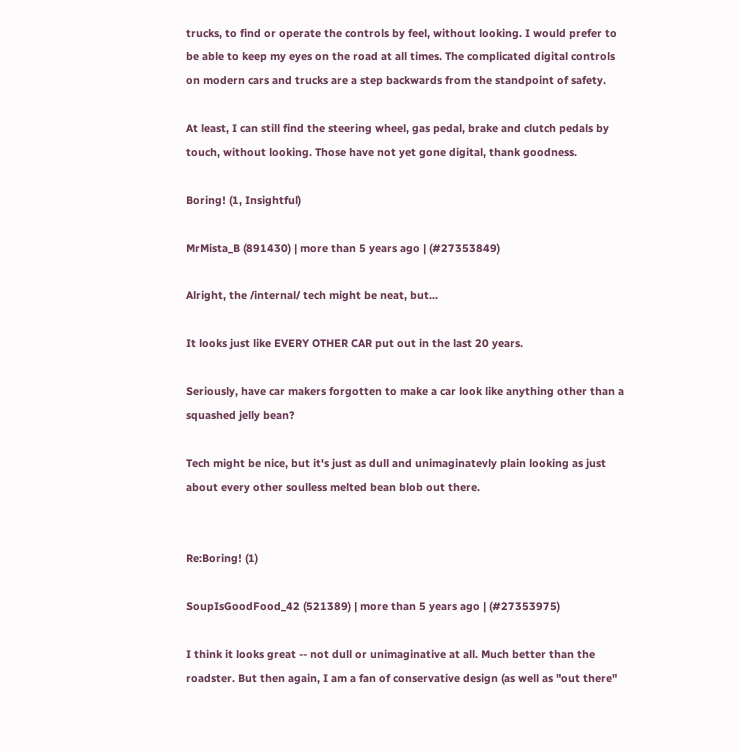trucks, to find or operate the controls by feel, without looking. I would prefer to be able to keep my eyes on the road at all times. The complicated digital controls on modern cars and trucks are a step backwards from the standpoint of safety.

At least, I can still find the steering wheel, gas pedal, brake and clutch pedals by touch, without looking. Those have not yet gone digital, thank goodness.

Boring! (1, Insightful)

MrMista_B (891430) | more than 5 years ago | (#27353849)

Alright, the /internal/ tech might be neat, but...

It looks just like EVERY OTHER CAR put out in the last 20 years.

Seriously, have car makers forgotten to make a car look like anything other than a squashed jelly bean?

Tech might be nice, but it's just as dull and unimaginatevly plain looking as just about every other soulless melted bean blob out there.


Re:Boring! (1)

SoupIsGoodFood_42 (521389) | more than 5 years ago | (#27353975)

I think it looks great -- not dull or unimaginative at all. Much better than the roadster. But then again, I am a fan of conservative design (as well as "out there"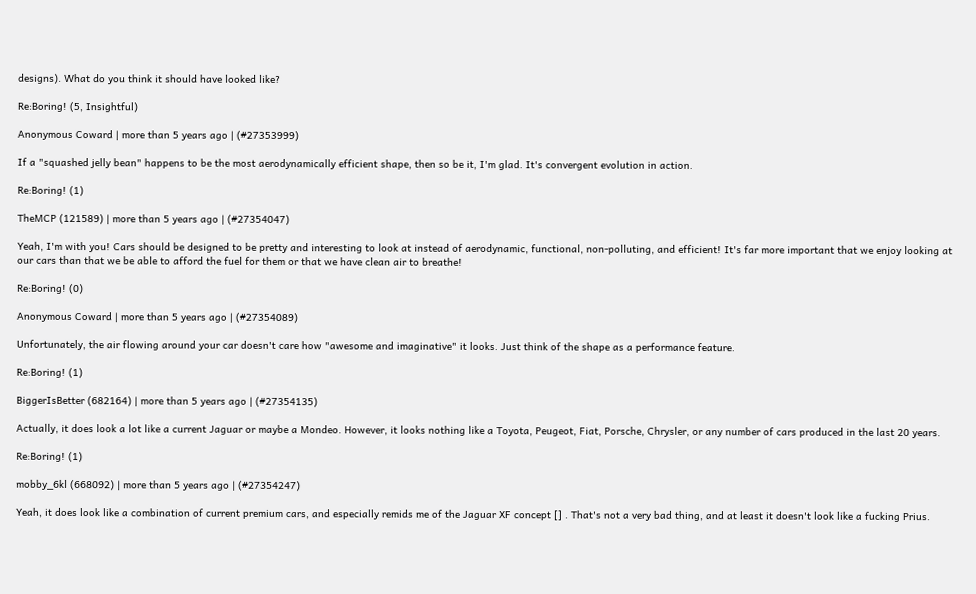designs). What do you think it should have looked like?

Re:Boring! (5, Insightful)

Anonymous Coward | more than 5 years ago | (#27353999)

If a "squashed jelly bean" happens to be the most aerodynamically efficient shape, then so be it, I'm glad. It's convergent evolution in action.

Re:Boring! (1)

TheMCP (121589) | more than 5 years ago | (#27354047)

Yeah, I'm with you! Cars should be designed to be pretty and interesting to look at instead of aerodynamic, functional, non-polluting, and efficient! It's far more important that we enjoy looking at our cars than that we be able to afford the fuel for them or that we have clean air to breathe!

Re:Boring! (0)

Anonymous Coward | more than 5 years ago | (#27354089)

Unfortunately, the air flowing around your car doesn't care how "awesome and imaginative" it looks. Just think of the shape as a performance feature.

Re:Boring! (1)

BiggerIsBetter (682164) | more than 5 years ago | (#27354135)

Actually, it does look a lot like a current Jaguar or maybe a Mondeo. However, it looks nothing like a Toyota, Peugeot, Fiat, Porsche, Chrysler, or any number of cars produced in the last 20 years.

Re:Boring! (1)

mobby_6kl (668092) | more than 5 years ago | (#27354247)

Yeah, it does look like a combination of current premium cars, and especially remids me of the Jaguar XF concept [] . That's not a very bad thing, and at least it doesn't look like a fucking Prius.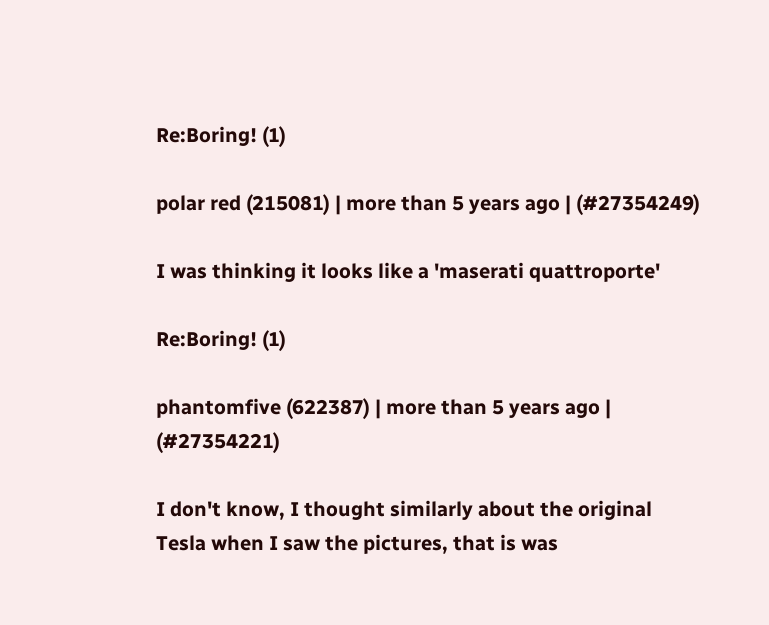Re:Boring! (1)

polar red (215081) | more than 5 years ago | (#27354249)

I was thinking it looks like a 'maserati quattroporte'

Re:Boring! (1)

phantomfive (622387) | more than 5 years ago | (#27354221)

I don't know, I thought similarly about the original Tesla when I saw the pictures, that is was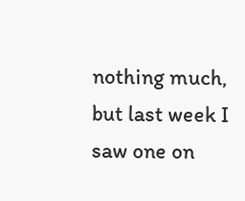nothing much, but last week I saw one on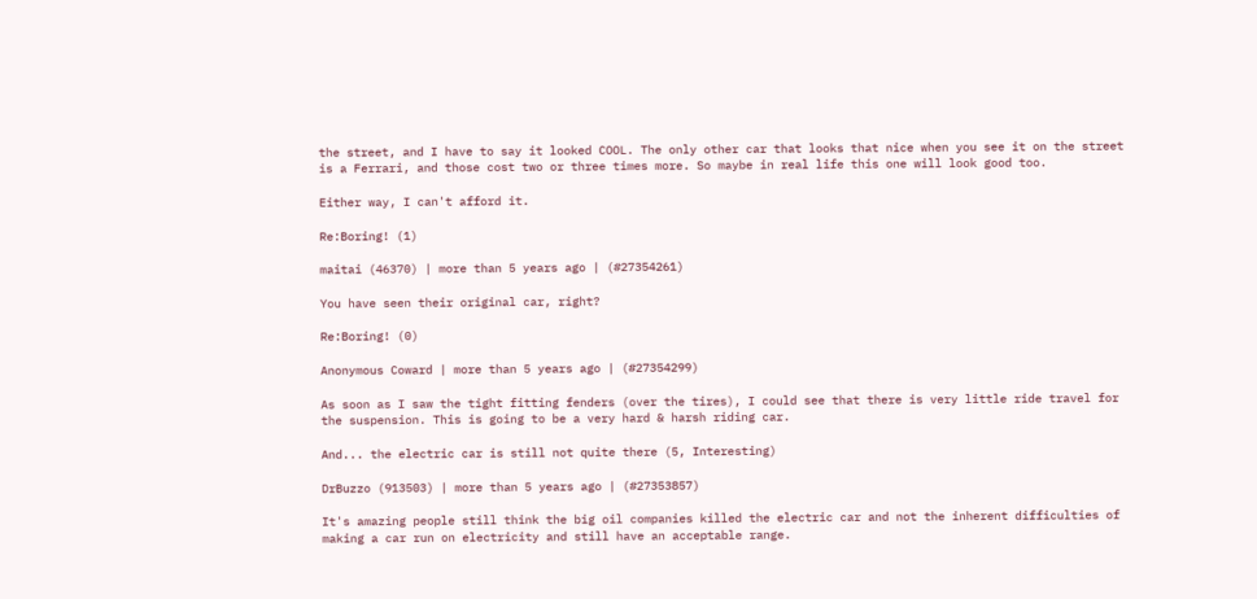the street, and I have to say it looked COOL. The only other car that looks that nice when you see it on the street is a Ferrari, and those cost two or three times more. So maybe in real life this one will look good too.

Either way, I can't afford it.

Re:Boring! (1)

maitai (46370) | more than 5 years ago | (#27354261)

You have seen their original car, right?

Re:Boring! (0)

Anonymous Coward | more than 5 years ago | (#27354299)

As soon as I saw the tight fitting fenders (over the tires), I could see that there is very little ride travel for the suspension. This is going to be a very hard & harsh riding car.

And... the electric car is still not quite there (5, Interesting)

DrBuzzo (913503) | more than 5 years ago | (#27353857)

It's amazing people still think the big oil companies killed the electric car and not the inherent difficulties of making a car run on electricity and still have an acceptable range.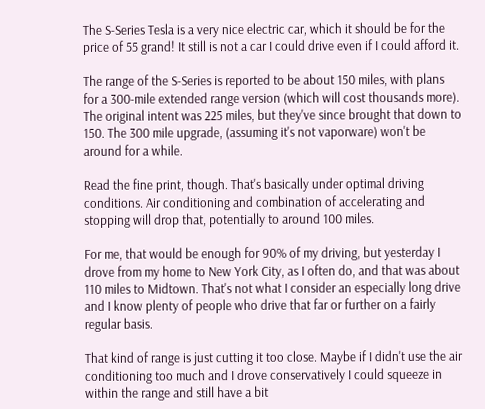The S-Series Tesla is a very nice electric car, which it should be for the price of 55 grand! It still is not a car I could drive even if I could afford it.

The range of the S-Series is reported to be about 150 miles, with plans for a 300-mile extended range version (which will cost thousands more). The original intent was 225 miles, but they've since brought that down to 150. The 300 mile upgrade, (assuming it's not vaporware) won't be around for a while.

Read the fine print, though. That's basically under optimal driving conditions. Air conditioning and combination of accelerating and stopping will drop that, potentially to around 100 miles.

For me, that would be enough for 90% of my driving, but yesterday I drove from my home to New York City, as I often do, and that was about 110 miles to Midtown. That's not what I consider an especially long drive and I know plenty of people who drive that far or further on a fairly regular basis.

That kind of range is just cutting it too close. Maybe if I didn't use the air conditioning too much and I drove conservatively I could squeeze in within the range and still have a bit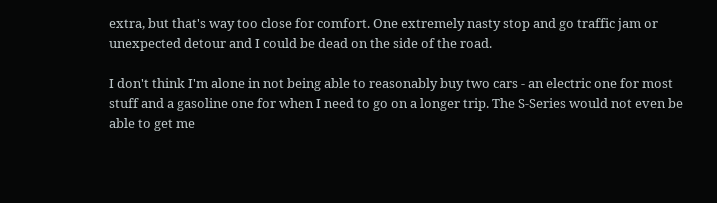extra, but that's way too close for comfort. One extremely nasty stop and go traffic jam or unexpected detour and I could be dead on the side of the road.

I don't think I'm alone in not being able to reasonably buy two cars - an electric one for most stuff and a gasoline one for when I need to go on a longer trip. The S-Series would not even be able to get me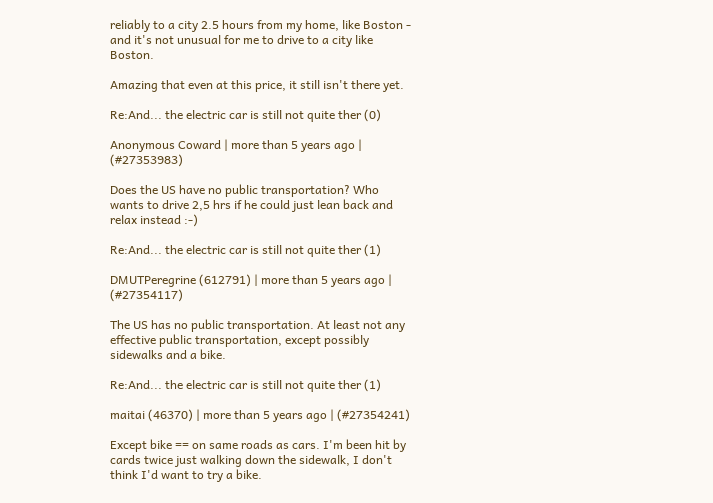reliably to a city 2.5 hours from my home, like Boston - and it's not unusual for me to drive to a city like Boston.

Amazing that even at this price, it still isn't there yet.

Re:And... the electric car is still not quite ther (0)

Anonymous Coward | more than 5 years ago | (#27353983)

Does the US have no public transportation? Who wants to drive 2,5 hrs if he could just lean back and relax instead :-)

Re:And... the electric car is still not quite ther (1)

DMUTPeregrine (612791) | more than 5 years ago | (#27354117)

The US has no public transportation. At least not any effective public transportation, except possibly sidewalks and a bike.

Re:And... the electric car is still not quite ther (1)

maitai (46370) | more than 5 years ago | (#27354241)

Except bike == on same roads as cars. I'm been hit by cards twice just walking down the sidewalk, I don't think I'd want to try a bike.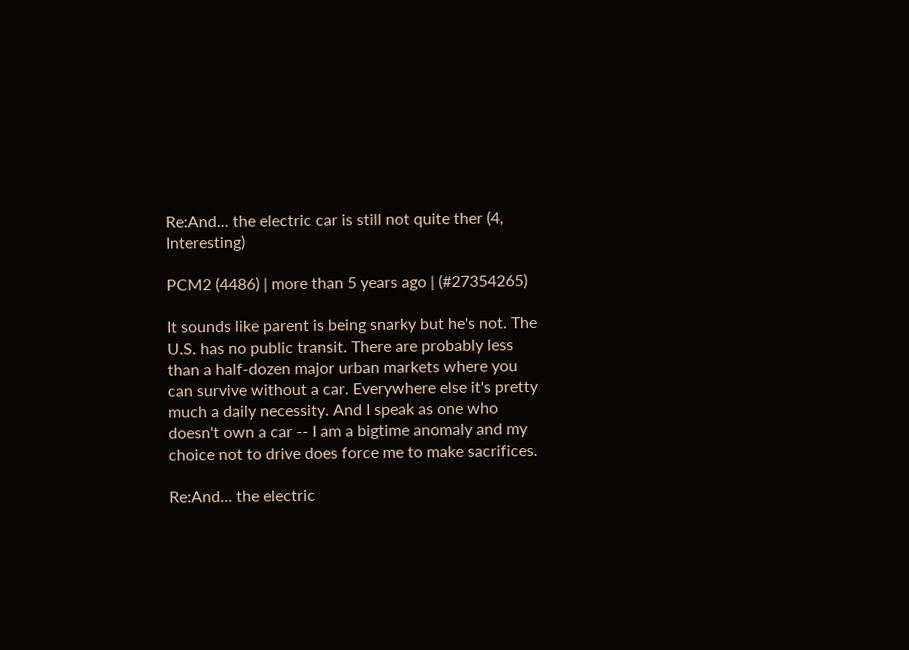Re:And... the electric car is still not quite ther (4, Interesting)

PCM2 (4486) | more than 5 years ago | (#27354265)

It sounds like parent is being snarky but he's not. The U.S. has no public transit. There are probably less than a half-dozen major urban markets where you can survive without a car. Everywhere else it's pretty much a daily necessity. And I speak as one who doesn't own a car -- I am a bigtime anomaly and my choice not to drive does force me to make sacrifices.

Re:And... the electric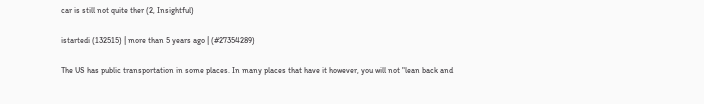car is still not quite ther (2, Insightful)

istartedi (132515) | more than 5 years ago | (#27354289)

The US has public transportation in some places. In many places that have it however, you will not "lean back and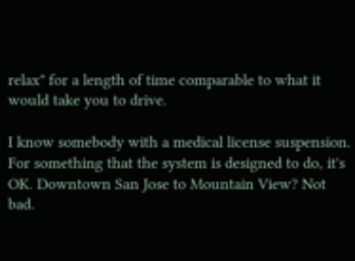relax" for a length of time comparable to what it would take you to drive.

I know somebody with a medical license suspension. For something that the system is designed to do, it's OK. Downtown San Jose to Mountain View? Not bad.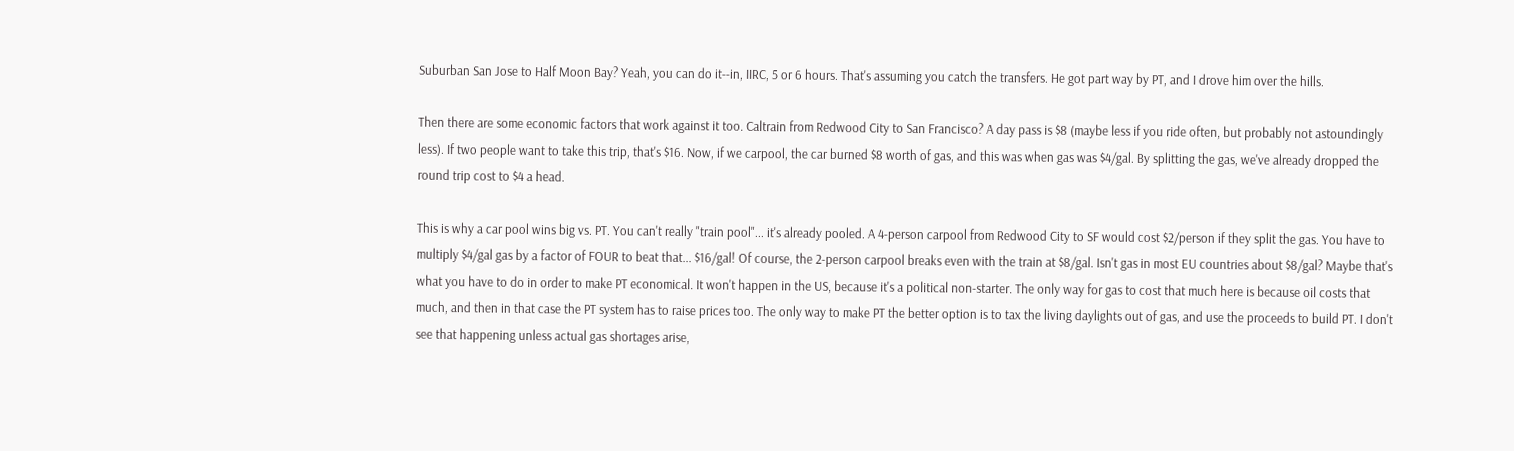Suburban San Jose to Half Moon Bay? Yeah, you can do it--in, IIRC, 5 or 6 hours. That's assuming you catch the transfers. He got part way by PT, and I drove him over the hills.

Then there are some economic factors that work against it too. Caltrain from Redwood City to San Francisco? A day pass is $8 (maybe less if you ride often, but probably not astoundingly less). If two people want to take this trip, that's $16. Now, if we carpool, the car burned $8 worth of gas, and this was when gas was $4/gal. By splitting the gas, we've already dropped the round trip cost to $4 a head.

This is why a car pool wins big vs. PT. You can't really "train pool"... it's already pooled. A 4-person carpool from Redwood City to SF would cost $2/person if they split the gas. You have to multiply $4/gal gas by a factor of FOUR to beat that... $16/gal! Of course, the 2-person carpool breaks even with the train at $8/gal. Isn't gas in most EU countries about $8/gal? Maybe that's what you have to do in order to make PT economical. It won't happen in the US, because it's a political non-starter. The only way for gas to cost that much here is because oil costs that much, and then in that case the PT system has to raise prices too. The only way to make PT the better option is to tax the living daylights out of gas, and use the proceeds to build PT. I don't see that happening unless actual gas shortages arise,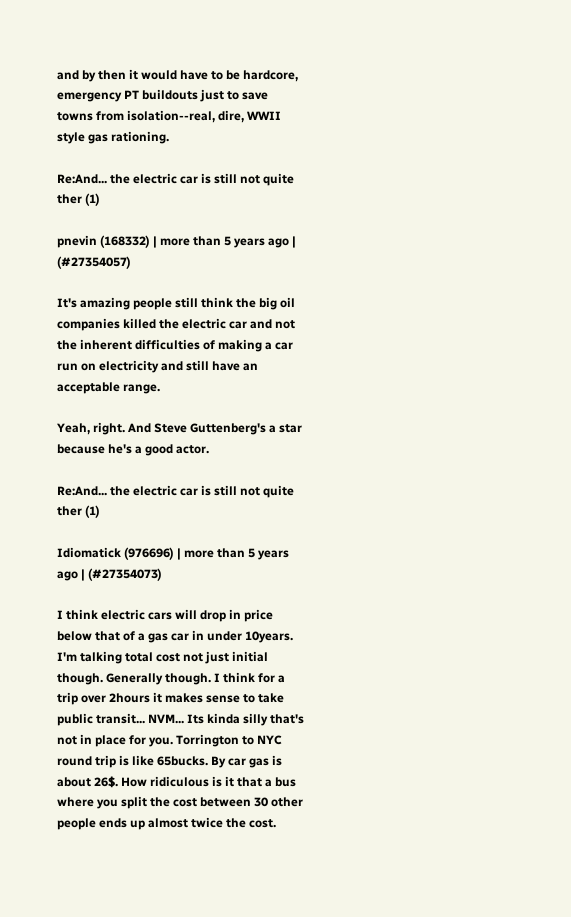and by then it would have to be hardcore, emergency PT buildouts just to save towns from isolation--real, dire, WWII style gas rationing.

Re:And... the electric car is still not quite ther (1)

pnevin (168332) | more than 5 years ago | (#27354057)

It's amazing people still think the big oil companies killed the electric car and not the inherent difficulties of making a car run on electricity and still have an acceptable range.

Yeah, right. And Steve Guttenberg's a star because he's a good actor.

Re:And... the electric car is still not quite ther (1)

Idiomatick (976696) | more than 5 years ago | (#27354073)

I think electric cars will drop in price below that of a gas car in under 10years. I'm talking total cost not just initial though. Generally though. I think for a trip over 2hours it makes sense to take public transit... NVM... Its kinda silly that's not in place for you. Torrington to NYC round trip is like 65bucks. By car gas is about 26$. How ridiculous is it that a bus where you split the cost between 30 other people ends up almost twice the cost.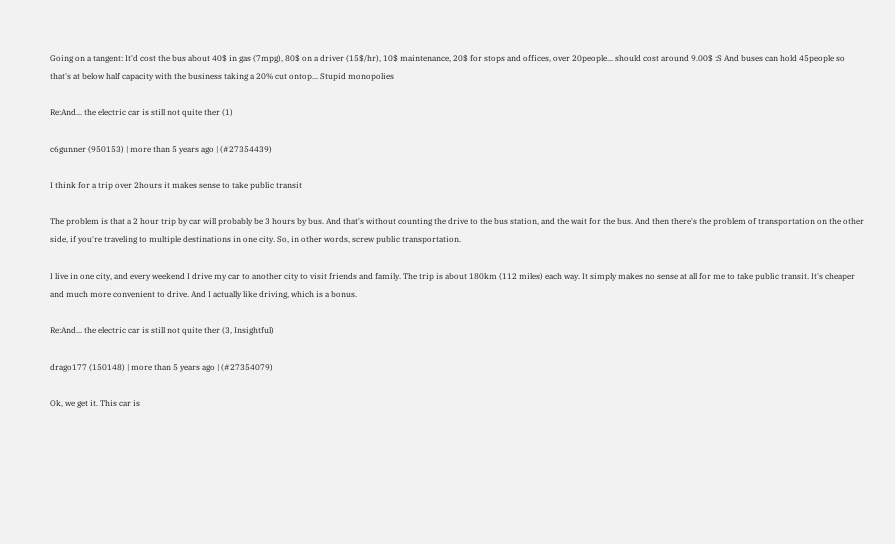Going on a tangent: It'd cost the bus about 40$ in gas (7mpg), 80$ on a driver (15$/hr), 10$ maintenance, 20$ for stops and offices, over 20people... should cost around 9.00$ :S And buses can hold 45people so that's at below half capacity with the business taking a 20% cut ontop... Stupid monopolies

Re:And... the electric car is still not quite ther (1)

c6gunner (950153) | more than 5 years ago | (#27354439)

I think for a trip over 2hours it makes sense to take public transit

The problem is that a 2 hour trip by car will probably be 3 hours by bus. And that's without counting the drive to the bus station, and the wait for the bus. And then there's the problem of transportation on the other side, if you're traveling to multiple destinations in one city. So, in other words, screw public transportation.

I live in one city, and every weekend I drive my car to another city to visit friends and family. The trip is about 180km (112 miles) each way. It simply makes no sense at all for me to take public transit. It's cheaper and much more convenient to drive. And I actually like driving, which is a bonus.

Re:And... the electric car is still not quite ther (3, Insightful)

drago177 (150148) | more than 5 years ago | (#27354079)

Ok, we get it. This car is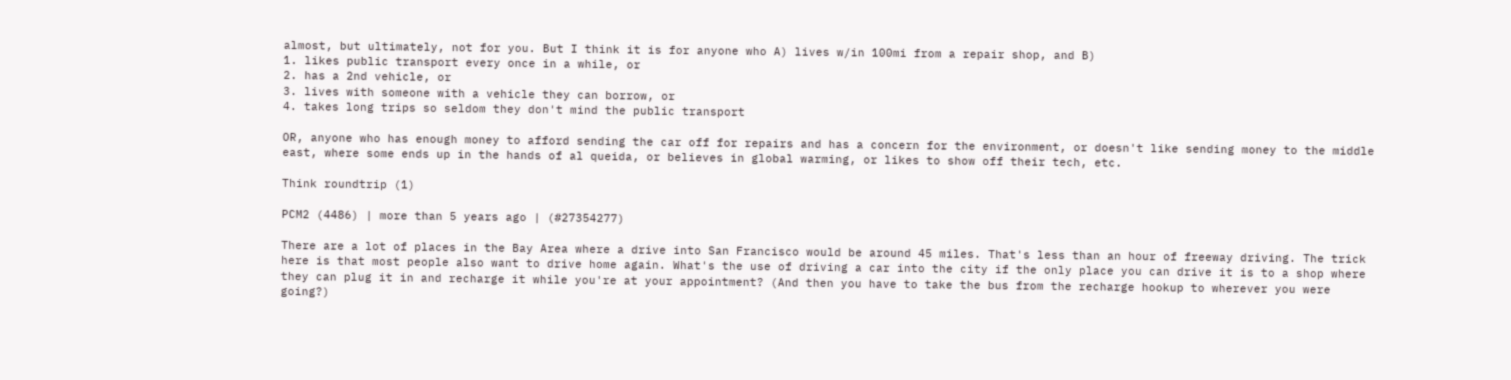almost, but ultimately, not for you. But I think it is for anyone who A) lives w/in 100mi from a repair shop, and B)
1. likes public transport every once in a while, or
2. has a 2nd vehicle, or
3. lives with someone with a vehicle they can borrow, or
4. takes long trips so seldom they don't mind the public transport

OR, anyone who has enough money to afford sending the car off for repairs and has a concern for the environment, or doesn't like sending money to the middle east, where some ends up in the hands of al queida, or believes in global warming, or likes to show off their tech, etc.

Think roundtrip (1)

PCM2 (4486) | more than 5 years ago | (#27354277)

There are a lot of places in the Bay Area where a drive into San Francisco would be around 45 miles. That's less than an hour of freeway driving. The trick here is that most people also want to drive home again. What's the use of driving a car into the city if the only place you can drive it is to a shop where they can plug it in and recharge it while you're at your appointment? (And then you have to take the bus from the recharge hookup to wherever you were going?)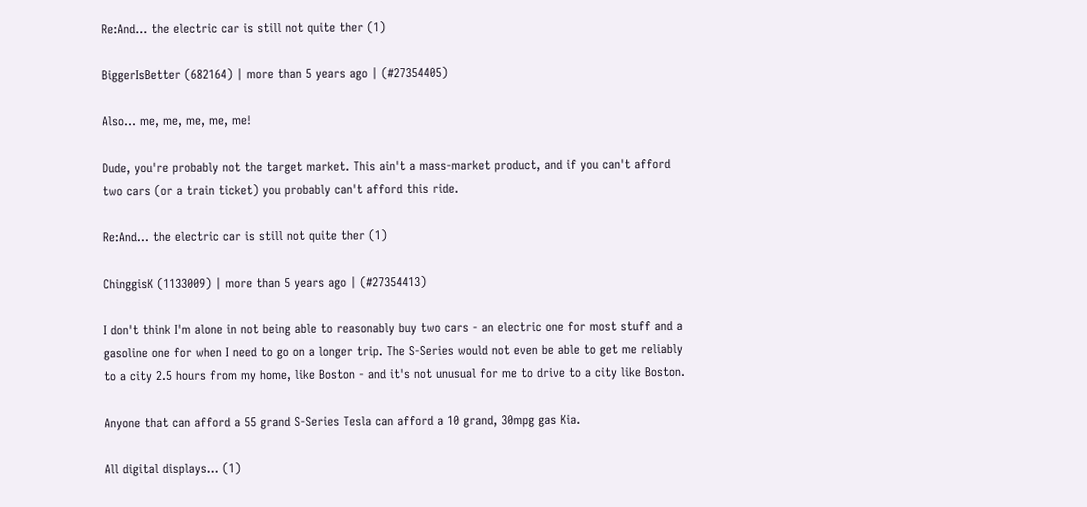Re:And... the electric car is still not quite ther (1)

BiggerIsBetter (682164) | more than 5 years ago | (#27354405)

Also... me, me, me, me, me!

Dude, you're probably not the target market. This ain't a mass-market product, and if you can't afford two cars (or a train ticket) you probably can't afford this ride.

Re:And... the electric car is still not quite ther (1)

ChinggisK (1133009) | more than 5 years ago | (#27354413)

I don't think I'm alone in not being able to reasonably buy two cars - an electric one for most stuff and a gasoline one for when I need to go on a longer trip. The S-Series would not even be able to get me reliably to a city 2.5 hours from my home, like Boston - and it's not unusual for me to drive to a city like Boston.

Anyone that can afford a 55 grand S-Series Tesla can afford a 10 grand, 30mpg gas Kia.

All digital displays... (1)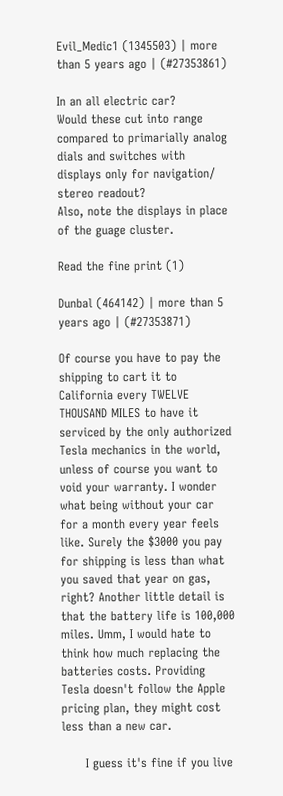Evil_Medic1 (1345503) | more than 5 years ago | (#27353861)

In an all electric car?
Would these cut into range compared to primarially analog dials and switches with displays only for navigation/ stereo readout?
Also, note the displays in place of the guage cluster.

Read the fine print (1)

Dunbal (464142) | more than 5 years ago | (#27353871)

Of course you have to pay the shipping to cart it to California every TWELVE THOUSAND MILES to have it serviced by the only authorized Tesla mechanics in the world, unless of course you want to void your warranty. I wonder what being without your car for a month every year feels like. Surely the $3000 you pay for shipping is less than what you saved that year on gas, right? Another little detail is that the battery life is 100,000 miles. Umm, I would hate to think how much replacing the batteries costs. Providing Tesla doesn't follow the Apple pricing plan, they might cost less than a new car.

      I guess it's fine if you live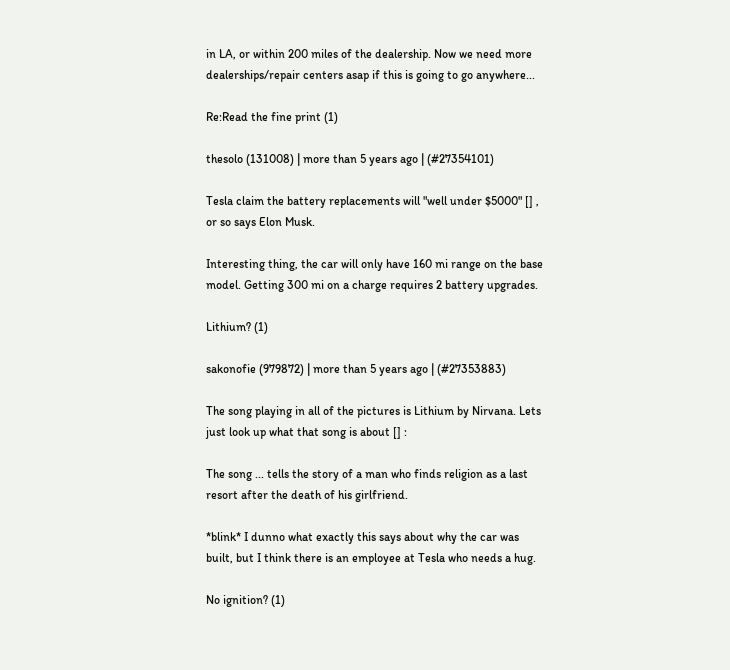in LA, or within 200 miles of the dealership. Now we need more dealerships/repair centers asap if this is going to go anywhere...

Re:Read the fine print (1)

thesolo (131008) | more than 5 years ago | (#27354101)

Tesla claim the battery replacements will "well under $5000" [] , or so says Elon Musk.

Interesting thing, the car will only have 160 mi range on the base model. Getting 300 mi on a charge requires 2 battery upgrades.

Lithium? (1)

sakonofie (979872) | more than 5 years ago | (#27353883)

The song playing in all of the pictures is Lithium by Nirvana. Lets just look up what that song is about [] :

The song ... tells the story of a man who finds religion as a last resort after the death of his girlfriend.

*blink* I dunno what exactly this says about why the car was built, but I think there is an employee at Tesla who needs a hug.

No ignition? (1)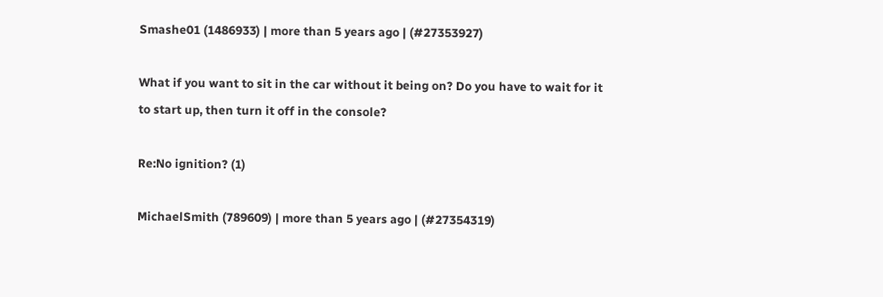Smashe01 (1486933) | more than 5 years ago | (#27353927)

What if you want to sit in the car without it being on? Do you have to wait for it to start up, then turn it off in the console?

Re:No ignition? (1)

MichaelSmith (789609) | more than 5 years ago | (#27354319)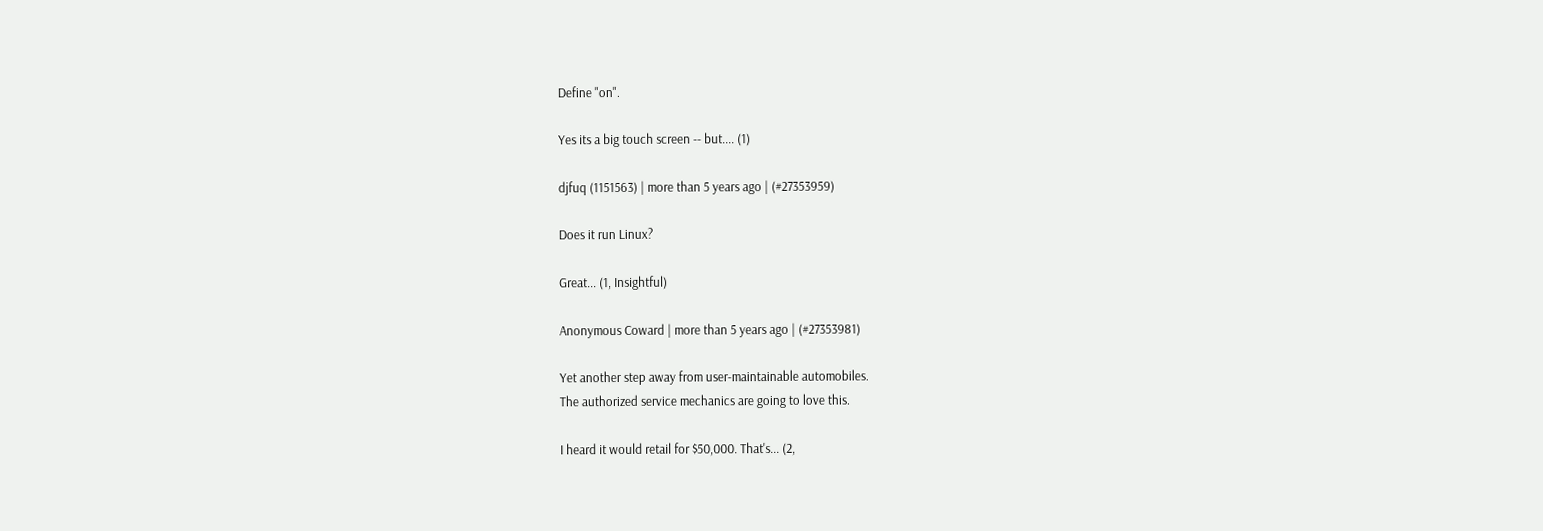Define "on".

Yes its a big touch screen -- but.... (1)

djfuq (1151563) | more than 5 years ago | (#27353959)

Does it run Linux?

Great... (1, Insightful)

Anonymous Coward | more than 5 years ago | (#27353981)

Yet another step away from user-maintainable automobiles.
The authorized service mechanics are going to love this.

I heard it would retail for $50,000. That's... (2,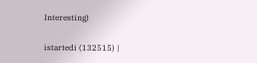Interesting)

istartedi (132515) |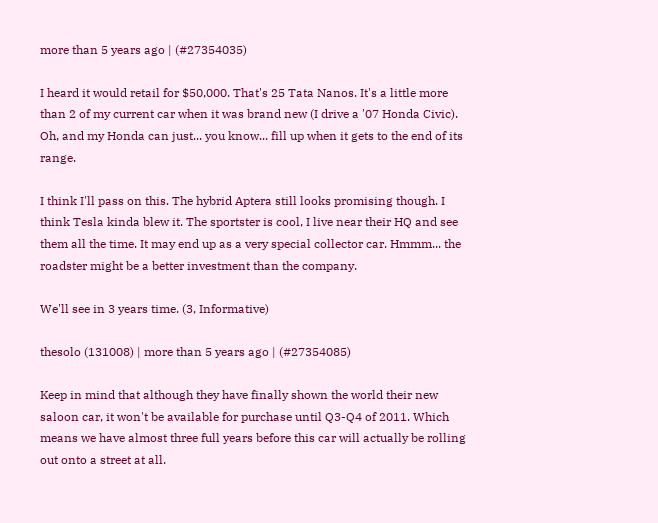more than 5 years ago | (#27354035)

I heard it would retail for $50,000. That's 25 Tata Nanos. It's a little more than 2 of my current car when it was brand new (I drive a '07 Honda Civic). Oh, and my Honda can just... you know... fill up when it gets to the end of its range.

I think I'll pass on this. The hybrid Aptera still looks promising though. I think Tesla kinda blew it. The sportster is cool, I live near their HQ and see them all the time. It may end up as a very special collector car. Hmmm... the roadster might be a better investment than the company.

We'll see in 3 years time. (3, Informative)

thesolo (131008) | more than 5 years ago | (#27354085)

Keep in mind that although they have finally shown the world their new saloon car, it won't be available for purchase until Q3-Q4 of 2011. Which means we have almost three full years before this car will actually be rolling out onto a street at all.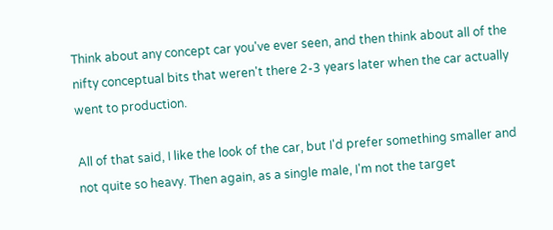Think about any concept car you've ever seen, and then think about all of the nifty conceptual bits that weren't there 2-3 years later when the car actually went to production.

All of that said, I like the look of the car, but I'd prefer something smaller and not quite so heavy. Then again, as a single male, I'm not the target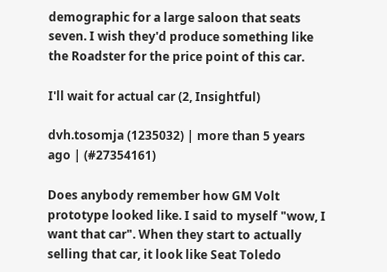demographic for a large saloon that seats seven. I wish they'd produce something like the Roadster for the price point of this car.

I'll wait for actual car (2, Insightful)

dvh.tosomja (1235032) | more than 5 years ago | (#27354161)

Does anybody remember how GM Volt prototype looked like. I said to myself "wow, I want that car". When they start to actually selling that car, it look like Seat Toledo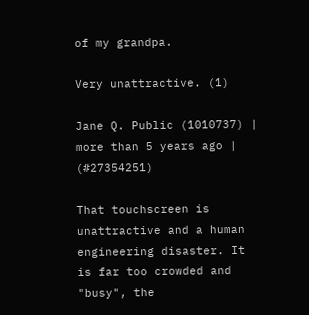of my grandpa.

Very unattractive. (1)

Jane Q. Public (1010737) | more than 5 years ago | (#27354251)

That touchscreen is unattractive and a human engineering disaster. It is far too crowded and "busy", the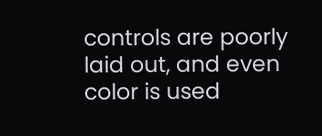controls are poorly laid out, and even color is used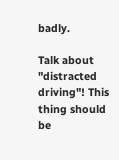badly.

Talk about "distracted driving"! This thing should be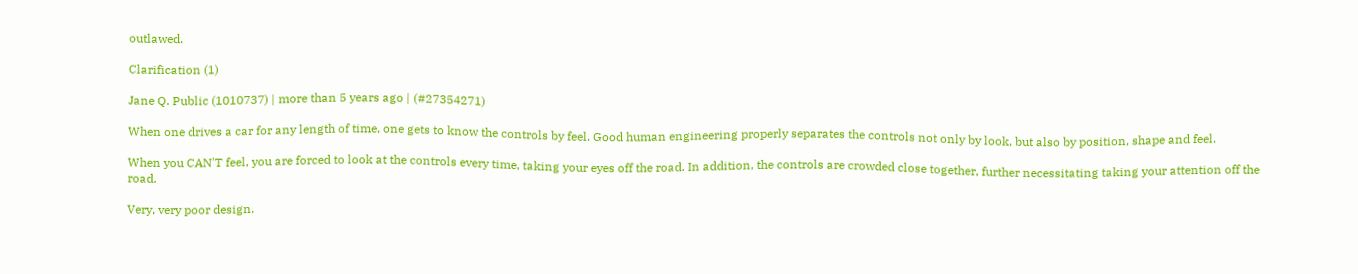outlawed.

Clarification (1)

Jane Q. Public (1010737) | more than 5 years ago | (#27354271)

When one drives a car for any length of time, one gets to know the controls by feel. Good human engineering properly separates the controls not only by look, but also by position, shape and feel.

When you CAN'T feel, you are forced to look at the controls every time, taking your eyes off the road. In addition, the controls are crowded close together, further necessitating taking your attention off the road.

Very, very poor design.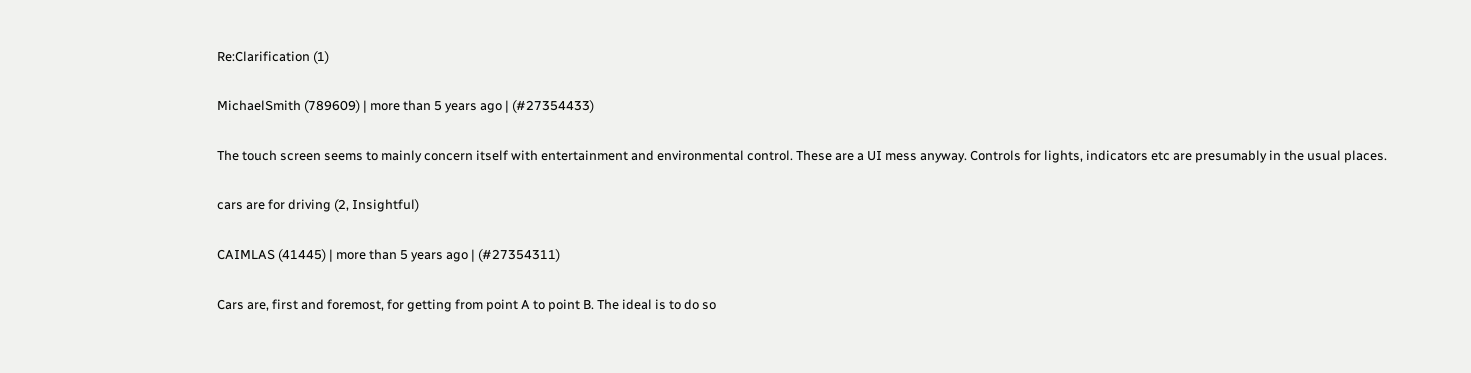Re:Clarification (1)

MichaelSmith (789609) | more than 5 years ago | (#27354433)

The touch screen seems to mainly concern itself with entertainment and environmental control. These are a UI mess anyway. Controls for lights, indicators etc are presumably in the usual places.

cars are for driving (2, Insightful)

CAIMLAS (41445) | more than 5 years ago | (#27354311)

Cars are, first and foremost, for getting from point A to point B. The ideal is to do so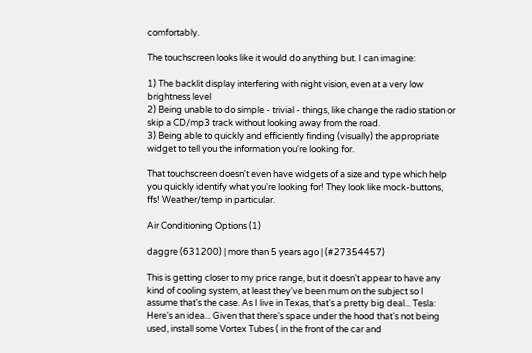comfortably.

The touchscreen looks like it would do anything but. I can imagine:

1) The backlit display interfering with night vision, even at a very low brightness level
2) Being unable to do simple - trivial - things, like change the radio station or skip a CD/mp3 track without looking away from the road.
3) Being able to quickly and efficiently finding (visually) the appropriate widget to tell you the information you're looking for.

That touchscreen doesn't even have widgets of a size and type which help you quickly identify what you're looking for! They look like mock-buttons, ffs! Weather/temp in particular.

Air Conditioning Options (1)

daggre (631200) | more than 5 years ago | (#27354457)

This is getting closer to my price range, but it doesn't appear to have any kind of cooling system, at least they've been mum on the subject so I assume that's the case. As I live in Texas, that's a pretty big deal... Tesla: Here's an idea... Given that there's space under the hood that's not being used, install some Vortex Tubes ( in the front of the car and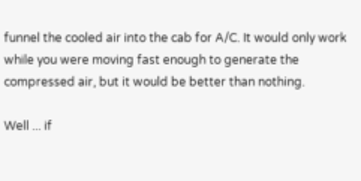funnel the cooled air into the cab for A/C. It would only work while you were moving fast enough to generate the compressed air, but it would be better than nothing.

Well ... if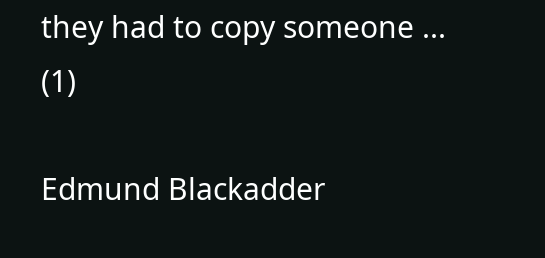they had to copy someone ... (1)

Edmund Blackadder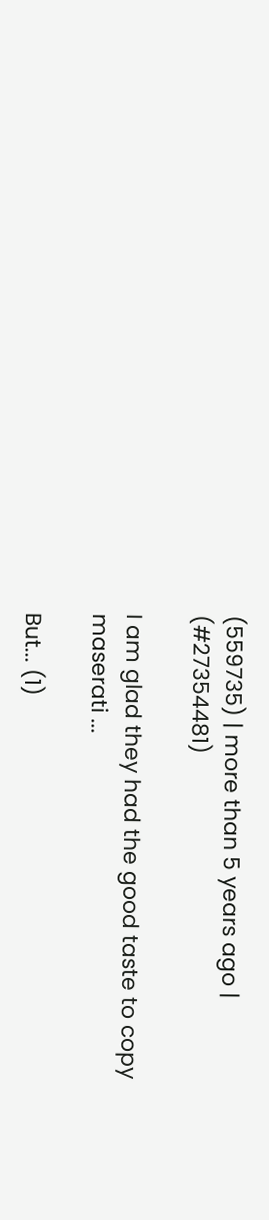(559735) | more than 5 years ago | (#27354481)

I am glad they had the good taste to copy maserati ...

But... (1)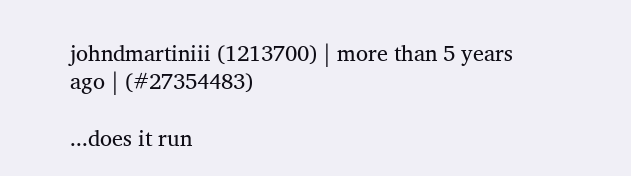johndmartiniii (1213700) | more than 5 years ago | (#27354483)

...does it run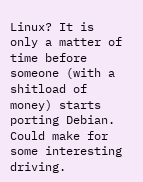Linux? It is only a matter of time before someone (with a shitload of money) starts porting Debian. Could make for some interesting driving.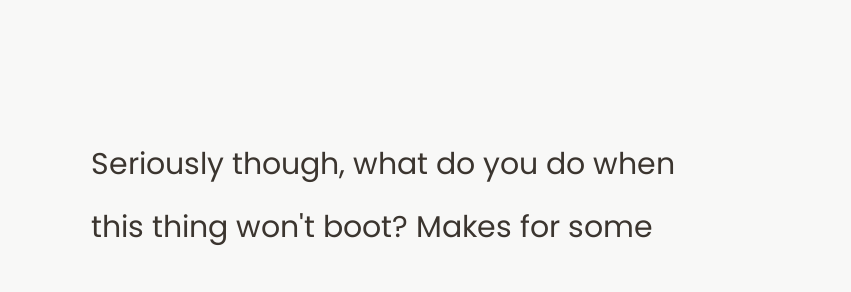Seriously though, what do you do when this thing won't boot? Makes for some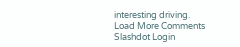interesting driving.
Load More Comments
Slashdot Login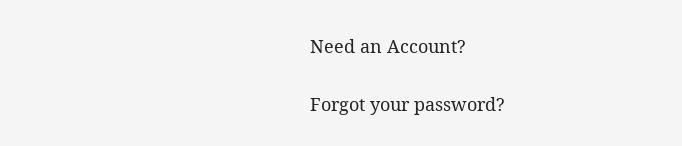Need an Account?

Forgot your password?